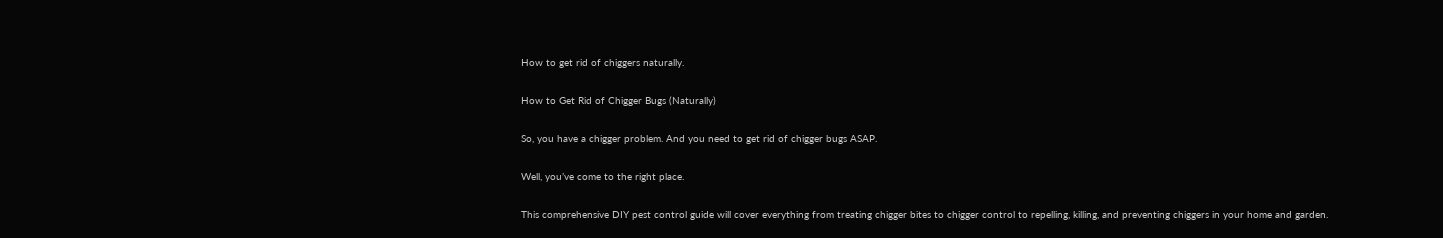How to get rid of chiggers naturally.

How to Get Rid of Chigger Bugs (Naturally)

So, you have a chigger problem. And you need to get rid of chigger bugs ASAP.

Well, you’ve come to the right place.

This comprehensive DIY pest control guide will cover everything from treating chigger bites to chigger control to repelling, killing, and preventing chiggers in your home and garden.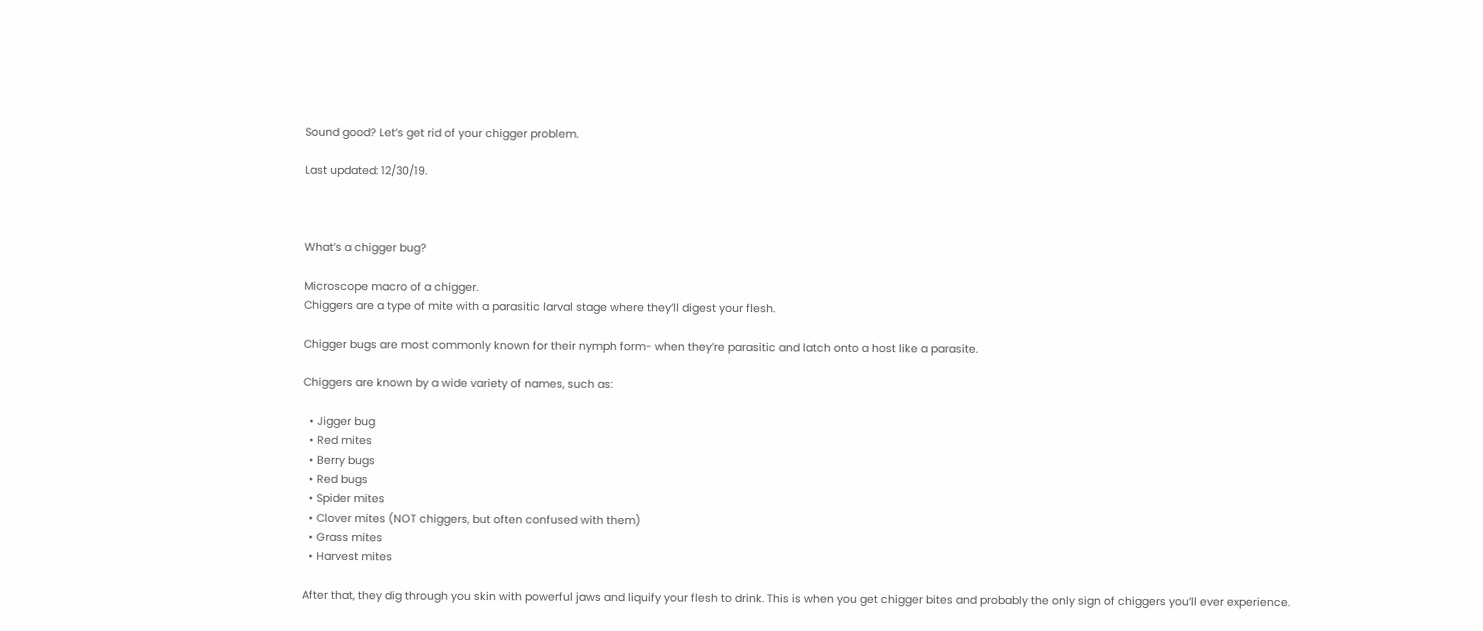Sound good? Let’s get rid of your chigger problem.

Last updated: 12/30/19.



What’s a chigger bug?

Microscope macro of a chigger.
Chiggers are a type of mite with a parasitic larval stage where they’ll digest your flesh.

Chigger bugs are most commonly known for their nymph form- when they’re parasitic and latch onto a host like a parasite.

Chiggers are known by a wide variety of names, such as:

  • Jigger bug
  • Red mites
  • Berry bugs
  • Red bugs
  • Spider mites
  • Clover mites (NOT chiggers, but often confused with them)
  • Grass mites
  • Harvest mites

After that, they dig through you skin with powerful jaws and liquify your flesh to drink. This is when you get chigger bites and probably the only sign of chiggers you’ll ever experience.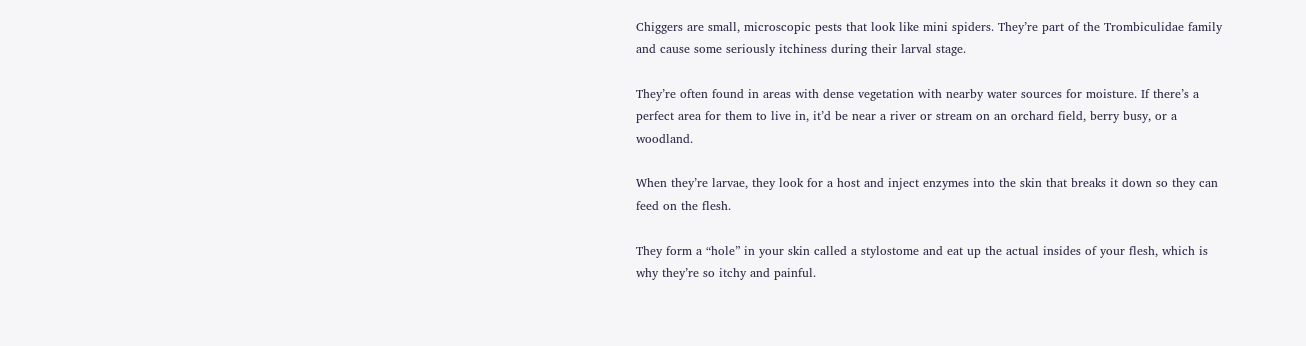Chiggers are small, microscopic pests that look like mini spiders. They’re part of the Trombiculidae family and cause some seriously itchiness during their larval stage.

They’re often found in areas with dense vegetation with nearby water sources for moisture. If there’s a perfect area for them to live in, it’d be near a river or stream on an orchard field, berry busy, or a woodland.

When they’re larvae, they look for a host and inject enzymes into the skin that breaks it down so they can feed on the flesh.

They form a “hole” in your skin called a stylostome and eat up the actual insides of your flesh, which is why they’re so itchy and painful.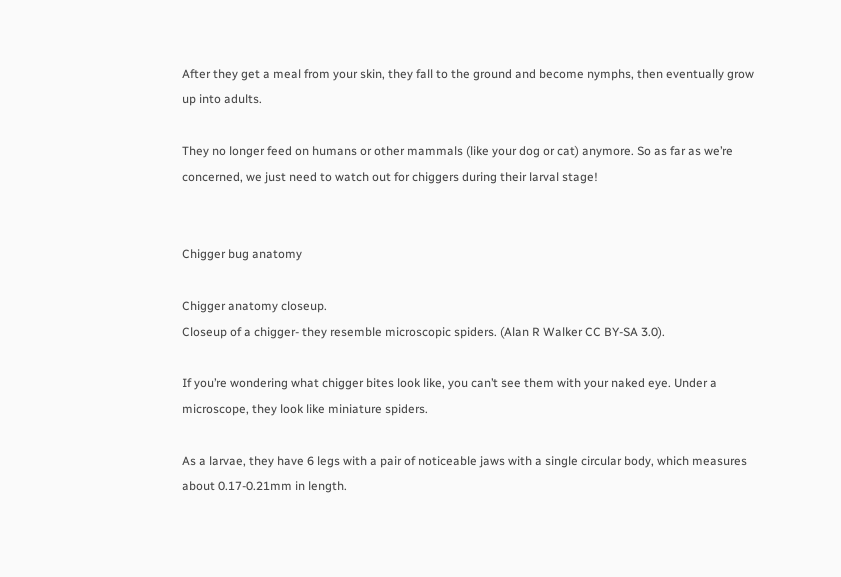After they get a meal from your skin, they fall to the ground and become nymphs, then eventually grow up into adults.

They no longer feed on humans or other mammals (like your dog or cat) anymore. So as far as we’re concerned, we just need to watch out for chiggers during their larval stage!


Chigger bug anatomy

Chigger anatomy closeup.
Closeup of a chigger- they resemble microscopic spiders. (Alan R Walker CC BY-SA 3.0).

If you’re wondering what chigger bites look like, you can’t see them with your naked eye. Under a microscope, they look like miniature spiders.

As a larvae, they have 6 legs with a pair of noticeable jaws with a single circular body, which measures about 0.17-0.21mm in length.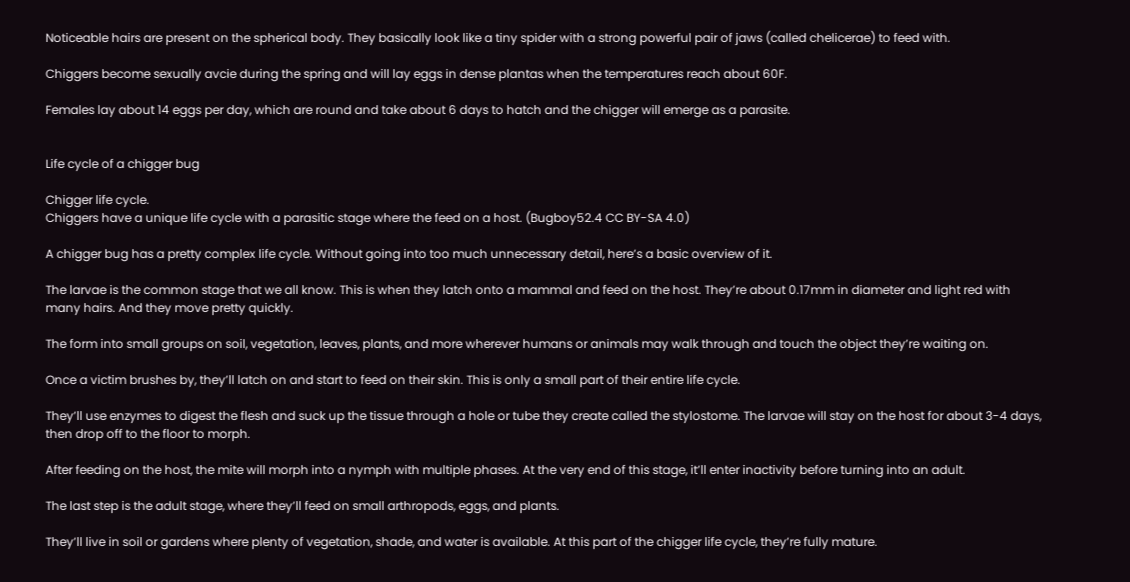Noticeable hairs are present on the spherical body. They basically look like a tiny spider with a strong powerful pair of jaws (called chelicerae) to feed with.

Chiggers become sexually avcie during the spring and will lay eggs in dense plantas when the temperatures reach about 60F.

Females lay about 14 eggs per day, which are round and take about 6 days to hatch and the chigger will emerge as a parasite.


Life cycle of a chigger bug

Chigger life cycle.
Chiggers have a unique life cycle with a parasitic stage where the feed on a host. (Bugboy52.4 CC BY-SA 4.0)

A chigger bug has a pretty complex life cycle. Without going into too much unnecessary detail, here’s a basic overview of it.

The larvae is the common stage that we all know. This is when they latch onto a mammal and feed on the host. They’re about 0.17mm in diameter and light red with many hairs. And they move pretty quickly.

The form into small groups on soil, vegetation, leaves, plants, and more wherever humans or animals may walk through and touch the object they’re waiting on.

Once a victim brushes by, they’ll latch on and start to feed on their skin. This is only a small part of their entire life cycle.

They’ll use enzymes to digest the flesh and suck up the tissue through a hole or tube they create called the stylostome. The larvae will stay on the host for about 3-4 days, then drop off to the floor to morph.

After feeding on the host, the mite will morph into a nymph with multiple phases. At the very end of this stage, it’ll enter inactivity before turning into an adult.

The last step is the adult stage, where they’ll feed on small arthropods, eggs, and plants.

They’ll live in soil or gardens where plenty of vegetation, shade, and water is available. At this part of the chigger life cycle, they’re fully mature.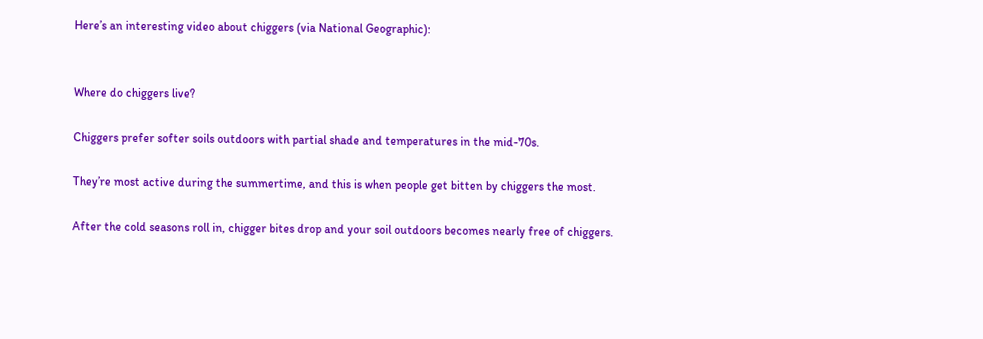Here’s an interesting video about chiggers (via National Geographic):


Where do chiggers live?

Chiggers prefer softer soils outdoors with partial shade and temperatures in the mid-70s.

They’re most active during the summertime, and this is when people get bitten by chiggers the most.

After the cold seasons roll in, chigger bites drop and your soil outdoors becomes nearly free of chiggers.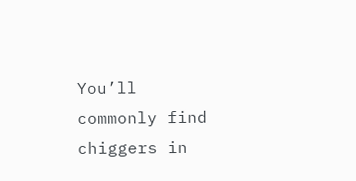You’ll commonly find chiggers in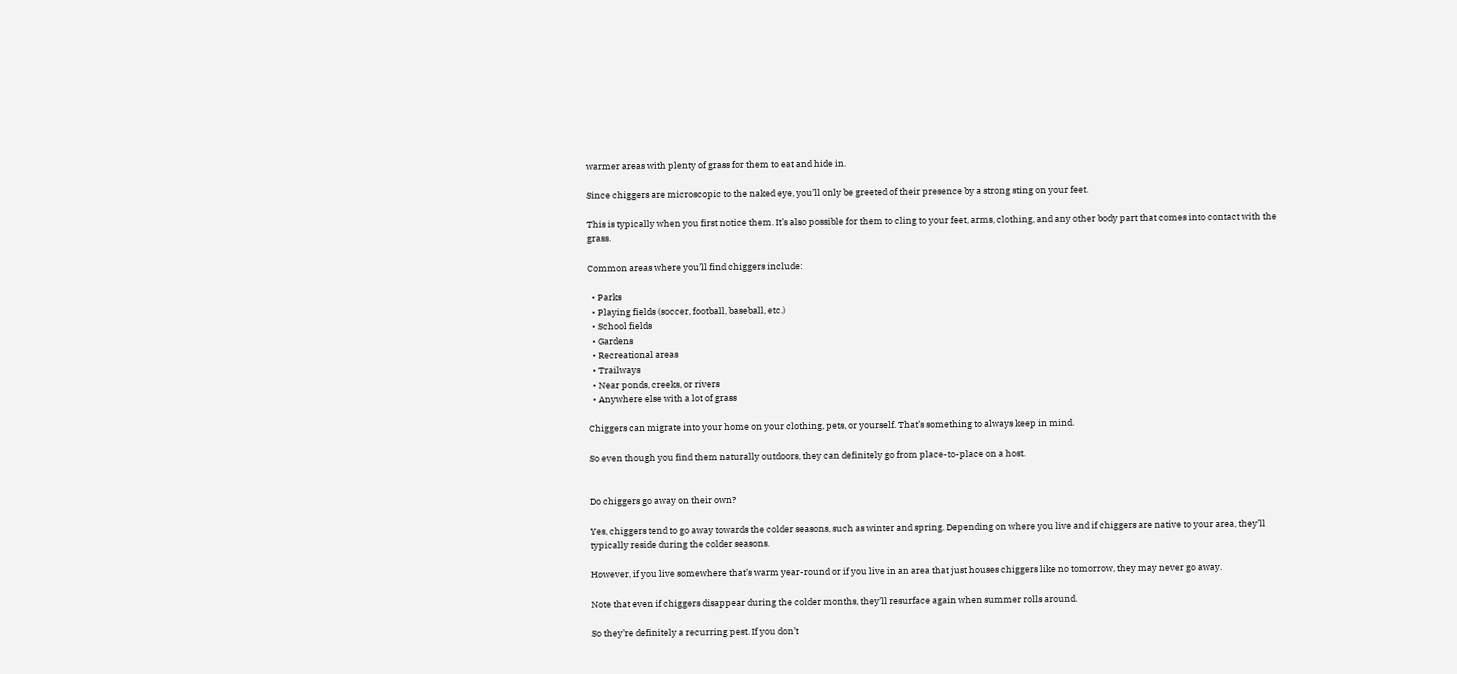warmer areas with plenty of grass for them to eat and hide in.

Since chiggers are microscopic to the naked eye, you’ll only be greeted of their presence by a strong sting on your feet.

This is typically when you first notice them. It’s also possible for them to cling to your feet, arms, clothing, and any other body part that comes into contact with the grass.

Common areas where you’ll find chiggers include:

  • Parks
  • Playing fields (soccer, football, baseball, etc.)
  • School fields
  • Gardens
  • Recreational areas
  • Trailways
  • Near ponds, creeks, or rivers
  • Anywhere else with a lot of grass

Chiggers can migrate into your home on your clothing, pets, or yourself. That’s something to always keep in mind.

So even though you find them naturally outdoors, they can definitely go from place-to-place on a host.


Do chiggers go away on their own?

Yes, chiggers tend to go away towards the colder seasons, such as winter and spring. Depending on where you live and if chiggers are native to your area, they’ll typically reside during the colder seasons.

However, if you live somewhere that’s warm year-round or if you live in an area that just houses chiggers like no tomorrow, they may never go away.

Note that even if chiggers disappear during the colder months, they’ll resurface again when summer rolls around.

So they’re definitely a recurring pest. If you don’t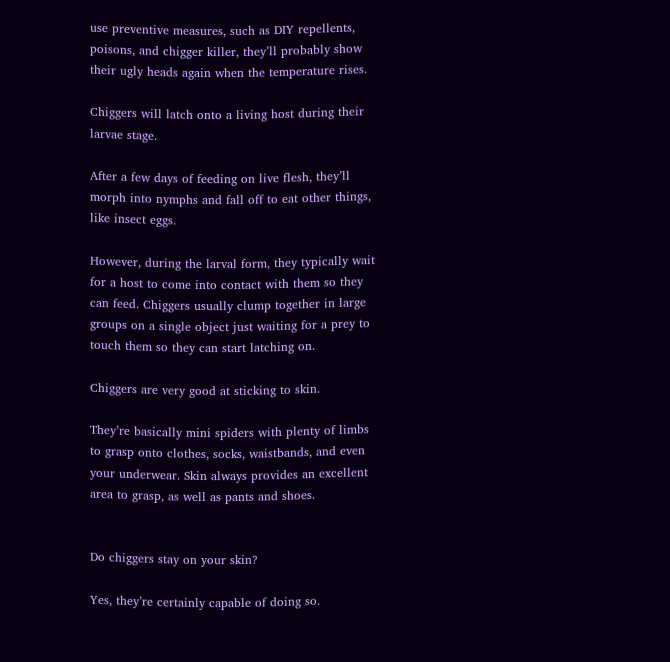use preventive measures, such as DIY repellents, poisons, and chigger killer, they’ll probably show their ugly heads again when the temperature rises.

Chiggers will latch onto a living host during their larvae stage.

After a few days of feeding on live flesh, they’ll morph into nymphs and fall off to eat other things, like insect eggs.

However, during the larval form, they typically wait for a host to come into contact with them so they can feed. Chiggers usually clump together in large groups on a single object just waiting for a prey to touch them so they can start latching on.

Chiggers are very good at sticking to skin.

They’re basically mini spiders with plenty of limbs to grasp onto clothes, socks, waistbands, and even your underwear. Skin always provides an excellent area to grasp, as well as pants and shoes.


Do chiggers stay on your skin?

Yes, they’re certainly capable of doing so.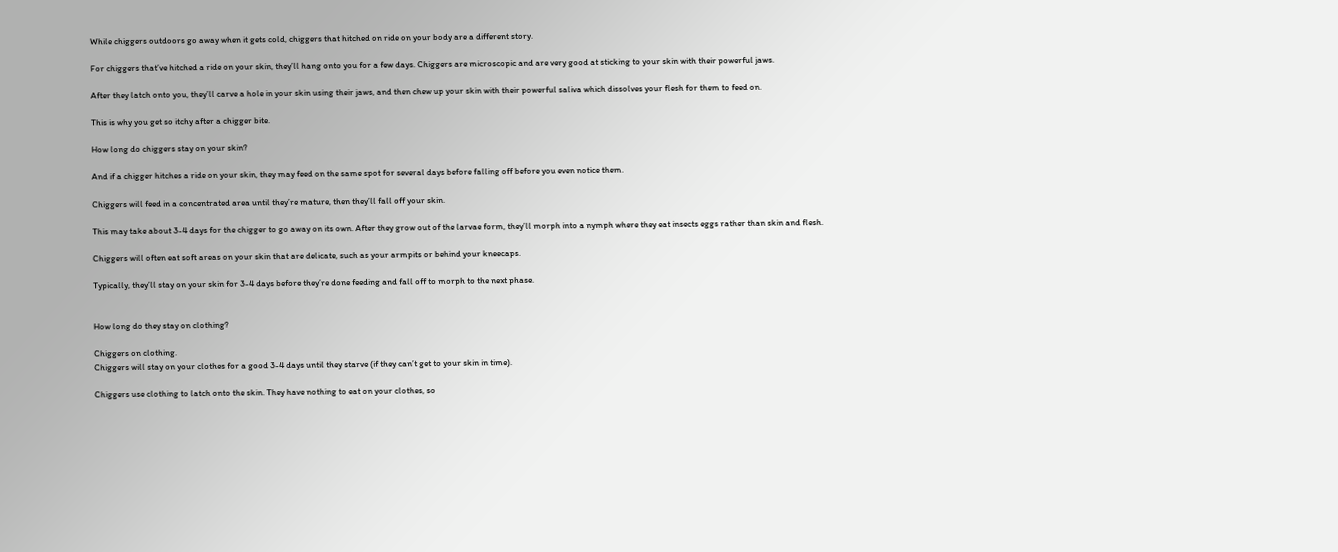While chiggers outdoors go away when it gets cold, chiggers that hitched on ride on your body are a different story.

For chiggers that’ve hitched a ride on your skin, they’ll hang onto you for a few days. Chiggers are microscopic and are very good at sticking to your skin with their powerful jaws.

After they latch onto you, they’ll carve a hole in your skin using their jaws, and then chew up your skin with their powerful saliva which dissolves your flesh for them to feed on.

This is why you get so itchy after a chigger bite.

How long do chiggers stay on your skin?

And if a chigger hitches a ride on your skin, they may feed on the same spot for several days before falling off before you even notice them.

Chiggers will feed in a concentrated area until they’re mature, then they’ll fall off your skin.

This may take about 3-4 days for the chigger to go away on its own. After they grow out of the larvae form, they’ll morph into a nymph where they eat insects eggs rather than skin and flesh.

Chiggers will often eat soft areas on your skin that are delicate, such as your armpits or behind your kneecaps.

Typically, they’ll stay on your skin for 3-4 days before they’re done feeding and fall off to morph to the next phase.


How long do they stay on clothing?

Chiggers on clothing.
Chiggers will stay on your clothes for a good 3-4 days until they starve (if they can’t get to your skin in time).

Chiggers use clothing to latch onto the skin. They have nothing to eat on your clothes, so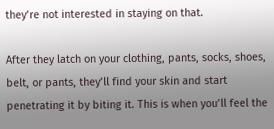they’re not interested in staying on that.

After they latch on your clothing, pants, socks, shoes, belt, or pants, they’ll find your skin and start penetrating it by biting it. This is when you’ll feel the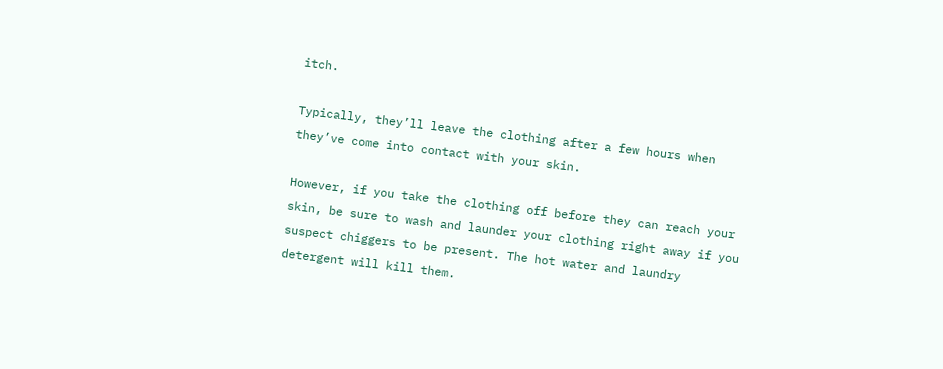itch.

Typically, they’ll leave the clothing after a few hours when they’ve come into contact with your skin.

However, if you take the clothing off before they can reach your skin, be sure to wash and launder your clothing right away if you suspect chiggers to be present. The hot water and laundry detergent will kill them.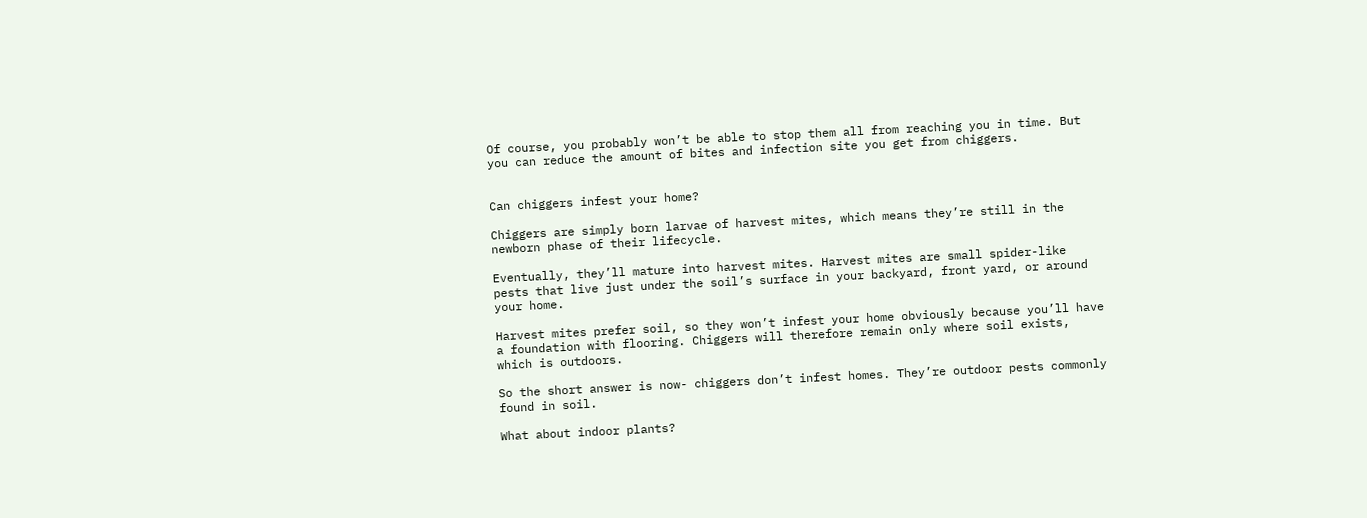Of course, you probably won’t be able to stop them all from reaching you in time. But you can reduce the amount of bites and infection site you get from chiggers.


Can chiggers infest your home?

Chiggers are simply born larvae of harvest mites, which means they’re still in the newborn phase of their lifecycle.

Eventually, they’ll mature into harvest mites. Harvest mites are small spider-like pests that live just under the soil’s surface in your backyard, front yard, or around your home.

Harvest mites prefer soil, so they won’t infest your home obviously because you’ll have a foundation with flooring. Chiggers will therefore remain only where soil exists, which is outdoors.

So the short answer is now- chiggers don’t infest homes. They’re outdoor pests commonly found in soil.

What about indoor plants?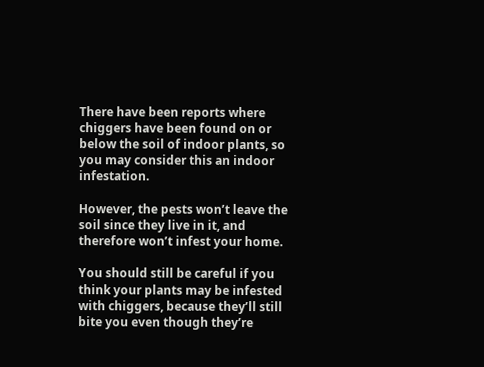There have been reports where chiggers have been found on or below the soil of indoor plants, so you may consider this an indoor infestation.

However, the pests won’t leave the soil since they live in it, and therefore won’t infest your home.

You should still be careful if you think your plants may be infested with chiggers, because they’ll still bite you even though they’re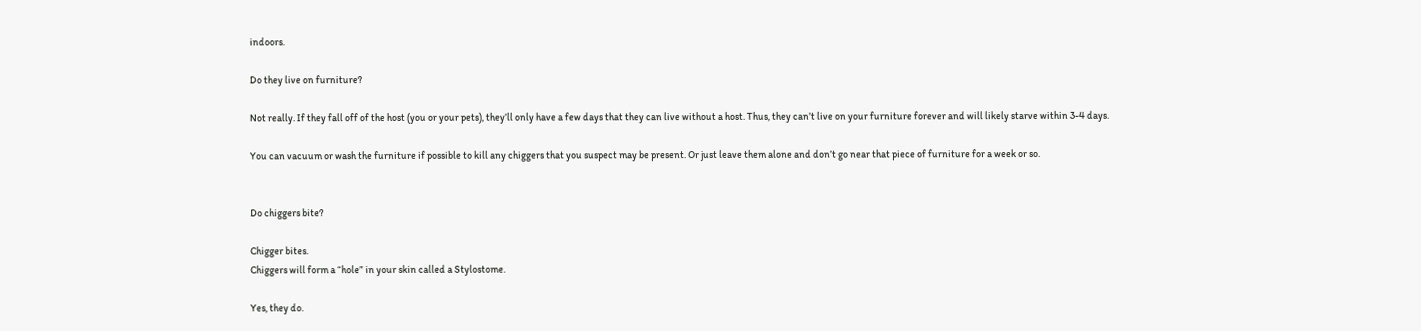indoors.

Do they live on furniture?

Not really. If they fall off of the host (you or your pets), they’ll only have a few days that they can live without a host. Thus, they can’t live on your furniture forever and will likely starve within 3-4 days.

You can vacuum or wash the furniture if possible to kill any chiggers that you suspect may be present. Or just leave them alone and don’t go near that piece of furniture for a week or so.


Do chiggers bite?

Chigger bites.
Chiggers will form a “hole” in your skin called a Stylostome.

Yes, they do.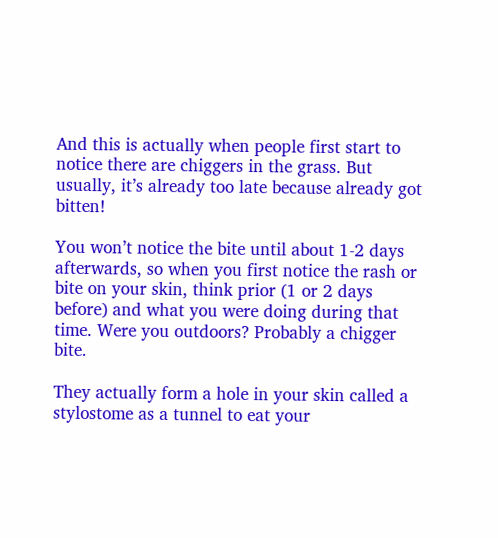And this is actually when people first start to notice there are chiggers in the grass. But usually, it’s already too late because already got bitten!

You won’t notice the bite until about 1-2 days afterwards, so when you first notice the rash or bite on your skin, think prior (1 or 2 days before) and what you were doing during that time. Were you outdoors? Probably a chigger bite.

They actually form a hole in your skin called a stylostome as a tunnel to eat your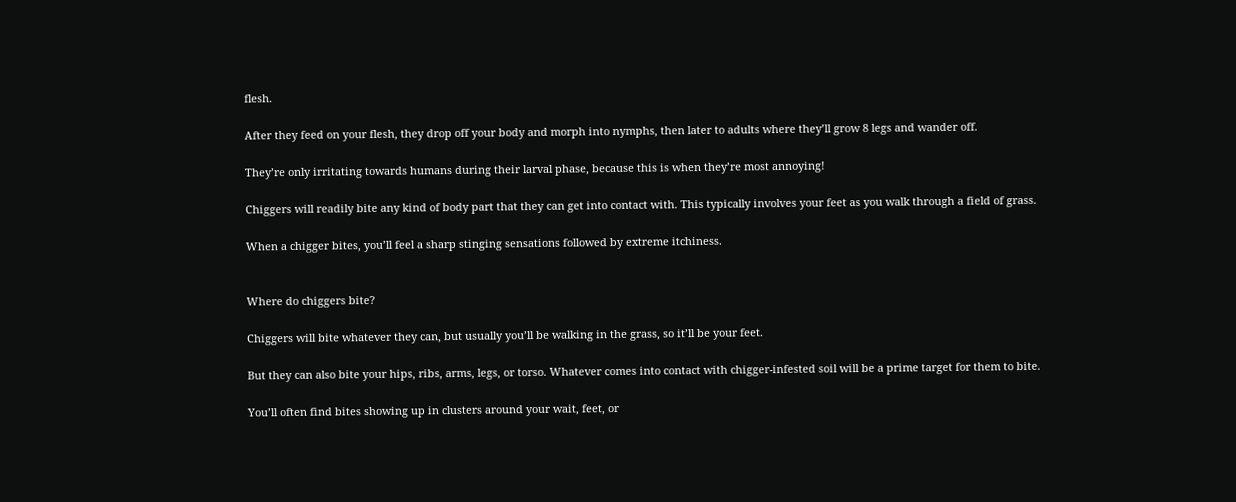flesh.

After they feed on your flesh, they drop off your body and morph into nymphs, then later to adults where they’ll grow 8 legs and wander off.

They’re only irritating towards humans during their larval phase, because this is when they’re most annoying!

Chiggers will readily bite any kind of body part that they can get into contact with. This typically involves your feet as you walk through a field of grass.

When a chigger bites, you’ll feel a sharp stinging sensations followed by extreme itchiness.


Where do chiggers bite?

Chiggers will bite whatever they can, but usually you’ll be walking in the grass, so it’ll be your feet.

But they can also bite your hips, ribs, arms, legs, or torso. Whatever comes into contact with chigger-infested soil will be a prime target for them to bite.

You’ll often find bites showing up in clusters around your wait, feet, or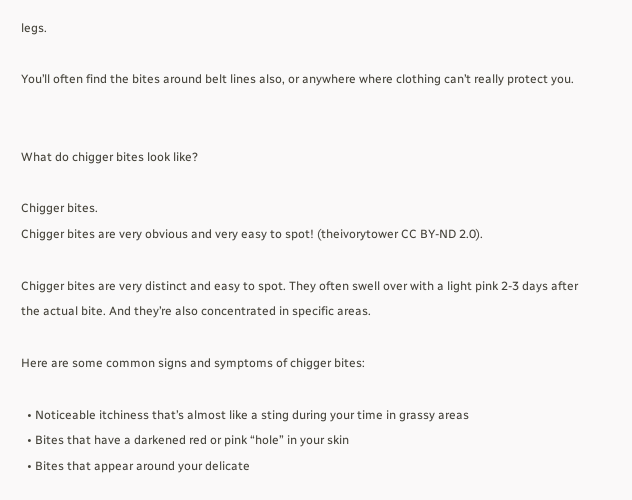legs.

You’ll often find the bites around belt lines also, or anywhere where clothing can’t really protect you.


What do chigger bites look like?

Chigger bites.
Chigger bites are very obvious and very easy to spot! (theivorytower CC BY-ND 2.0).

Chigger bites are very distinct and easy to spot. They often swell over with a light pink 2-3 days after the actual bite. And they’re also concentrated in specific areas.

Here are some common signs and symptoms of chigger bites:

  • Noticeable itchiness that’s almost like a sting during your time in grassy areas
  • Bites that have a darkened red or pink “hole” in your skin
  • Bites that appear around your delicate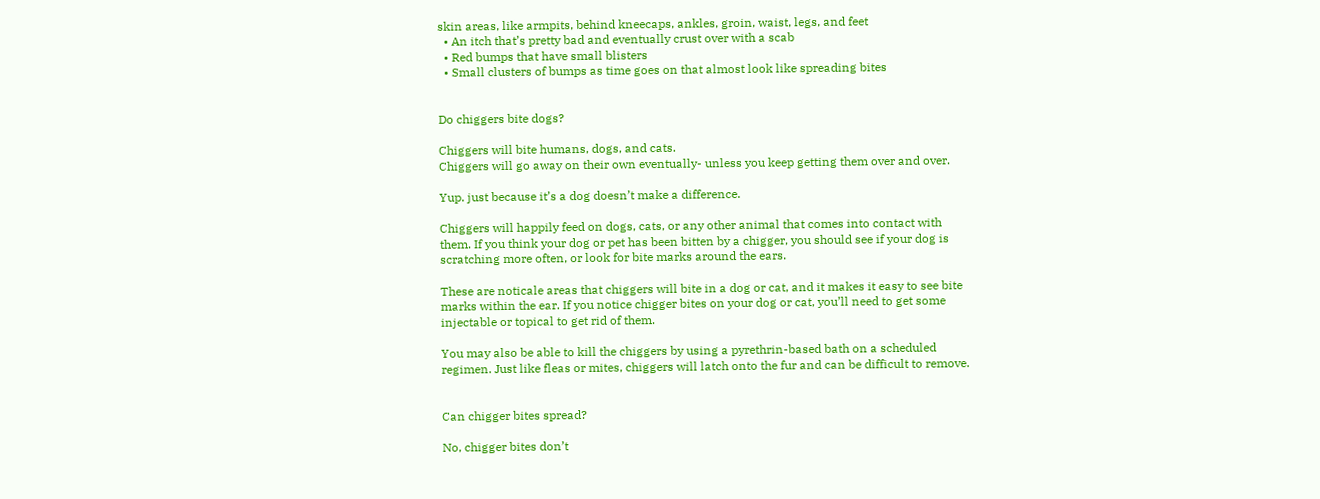skin areas, like armpits, behind kneecaps, ankles, groin, waist, legs, and feet
  • An itch that’s pretty bad and eventually crust over with a scab
  • Red bumps that have small blisters
  • Small clusters of bumps as time goes on that almost look like spreading bites


Do chiggers bite dogs?

Chiggers will bite humans, dogs, and cats.
Chiggers will go away on their own eventually- unless you keep getting them over and over.

Yup. just because it’s a dog doesn’t make a difference.

Chiggers will happily feed on dogs, cats, or any other animal that comes into contact with them. If you think your dog or pet has been bitten by a chigger, you should see if your dog is scratching more often, or look for bite marks around the ears.

These are noticale areas that chiggers will bite in a dog or cat, and it makes it easy to see bite marks within the ear. If you notice chigger bites on your dog or cat, you’ll need to get some injectable or topical to get rid of them.

You may also be able to kill the chiggers by using a pyrethrin-based bath on a scheduled regimen. Just like fleas or mites, chiggers will latch onto the fur and can be difficult to remove.


Can chigger bites spread?

No, chigger bites don’t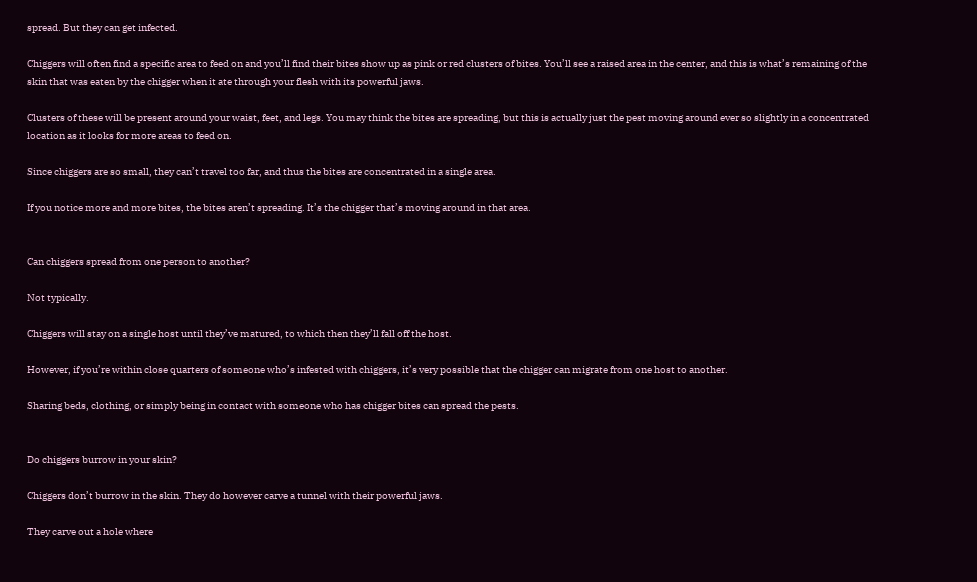spread. But they can get infected.

Chiggers will often find a specific area to feed on and you’ll find their bites show up as pink or red clusters of bites. You’ll see a raised area in the center, and this is what’s remaining of the skin that was eaten by the chigger when it ate through your flesh with its powerful jaws.

Clusters of these will be present around your waist, feet, and legs. You may think the bites are spreading, but this is actually just the pest moving around ever so slightly in a concentrated location as it looks for more areas to feed on.

Since chiggers are so small, they can’t travel too far, and thus the bites are concentrated in a single area.

If you notice more and more bites, the bites aren’t spreading. It’s the chigger that’s moving around in that area.


Can chiggers spread from one person to another?

Not typically.

Chiggers will stay on a single host until they’ve matured, to which then they’ll fall off the host.

However, if you’re within close quarters of someone who’s infested with chiggers, it’s very possible that the chigger can migrate from one host to another.

Sharing beds, clothing, or simply being in contact with someone who has chigger bites can spread the pests.


Do chiggers burrow in your skin?

Chiggers don’t burrow in the skin. They do however carve a tunnel with their powerful jaws.

They carve out a hole where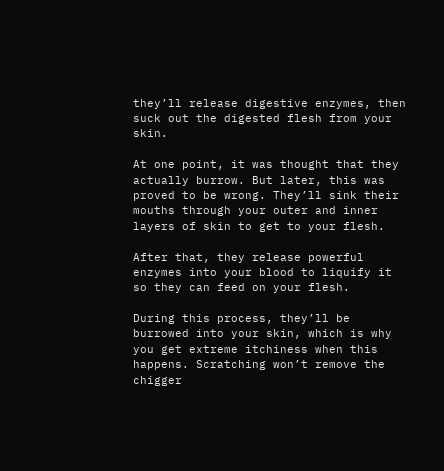they’ll release digestive enzymes, then suck out the digested flesh from your skin.

At one point, it was thought that they actually burrow. But later, this was proved to be wrong. They’ll sink their mouths through your outer and inner layers of skin to get to your flesh.

After that, they release powerful enzymes into your blood to liquify it so they can feed on your flesh.

During this process, they’ll be burrowed into your skin, which is why you get extreme itchiness when this happens. Scratching won’t remove the chigger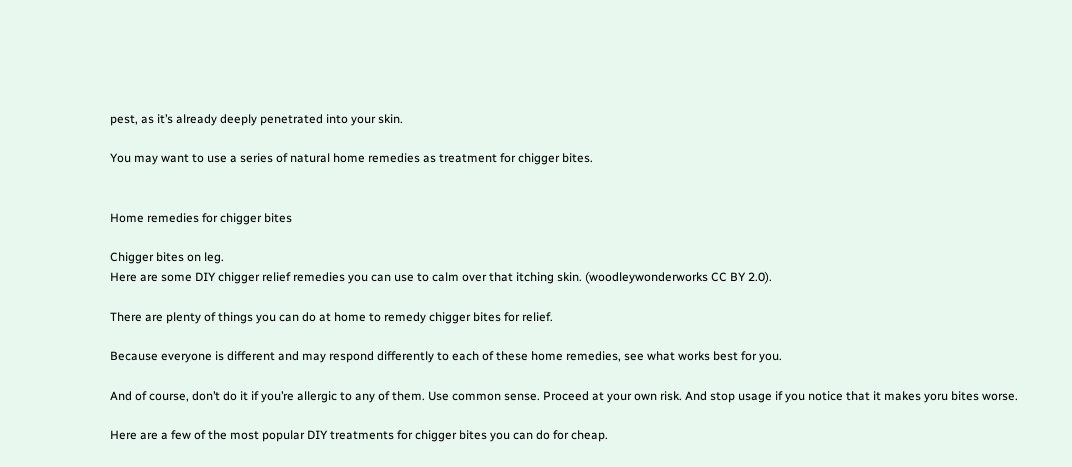pest, as it’s already deeply penetrated into your skin.

You may want to use a series of natural home remedies as treatment for chigger bites.


Home remedies for chigger bites

Chigger bites on leg.
Here are some DIY chigger relief remedies you can use to calm over that itching skin. (woodleywonderworks CC BY 2.0).

There are plenty of things you can do at home to remedy chigger bites for relief.

Because everyone is different and may respond differently to each of these home remedies, see what works best for you.

And of course, don’t do it if you’re allergic to any of them. Use common sense. Proceed at your own risk. And stop usage if you notice that it makes yoru bites worse.

Here are a few of the most popular DIY treatments for chigger bites you can do for cheap.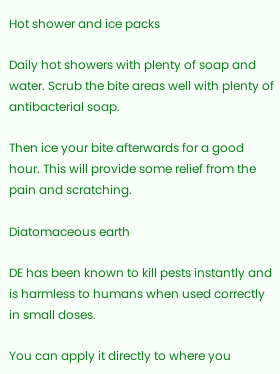Hot shower and ice packs

Daily hot showers with plenty of soap and water. Scrub the bite areas well with plenty of antibacterial soap.

Then ice your bite afterwards for a good hour. This will provide some relief from the pain and scratching.

Diatomaceous earth

DE has been known to kill pests instantly and is harmless to humans when used correctly in small doses.

You can apply it directly to where you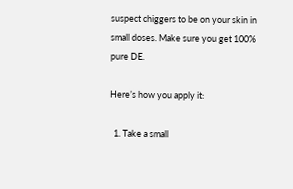suspect chiggers to be on your skin in small doses. Make sure you get 100% pure DE.

Here’s how you apply it:

  1. Take a small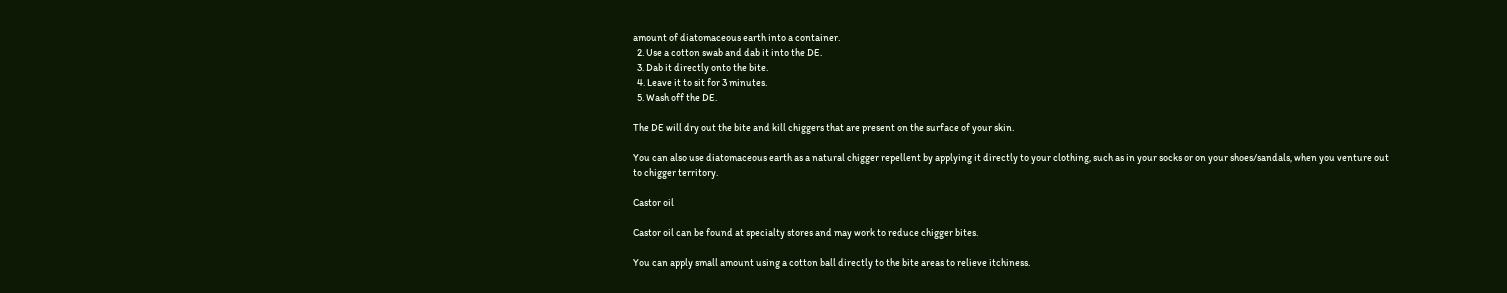amount of diatomaceous earth into a container.
  2. Use a cotton swab and dab it into the DE.
  3. Dab it directly onto the bite.
  4. Leave it to sit for 3 minutes.
  5. Wash off the DE.

The DE will dry out the bite and kill chiggers that are present on the surface of your skin.

You can also use diatomaceous earth as a natural chigger repellent by applying it directly to your clothing, such as in your socks or on your shoes/sandals, when you venture out to chigger territory.

Castor oil

Castor oil can be found at specialty stores and may work to reduce chigger bites.

You can apply small amount using a cotton ball directly to the bite areas to relieve itchiness.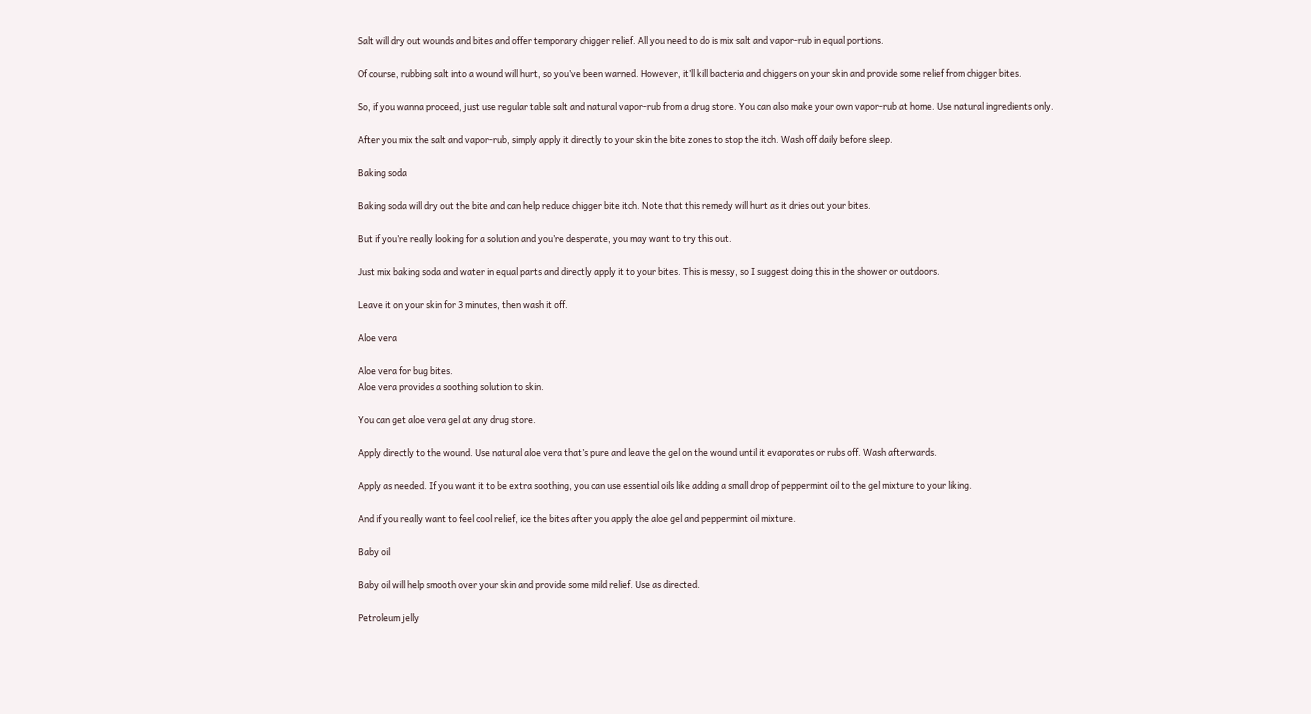Salt will dry out wounds and bites and offer temporary chigger relief. All you need to do is mix salt and vapor-rub in equal portions.

Of course, rubbing salt into a wound will hurt, so you’ve been warned. However, it’ll kill bacteria and chiggers on your skin and provide some relief from chigger bites.

So, if you wanna proceed, just use regular table salt and natural vapor-rub from a drug store. You can also make your own vapor-rub at home. Use natural ingredients only.

After you mix the salt and vapor-rub, simply apply it directly to your skin the bite zones to stop the itch. Wash off daily before sleep.

Baking soda

Baking soda will dry out the bite and can help reduce chigger bite itch. Note that this remedy will hurt as it dries out your bites.

But if you’re really looking for a solution and you’re desperate, you may want to try this out.

Just mix baking soda and water in equal parts and directly apply it to your bites. This is messy, so I suggest doing this in the shower or outdoors.

Leave it on your skin for 3 minutes, then wash it off.

Aloe vera

Aloe vera for bug bites.
Aloe vera provides a soothing solution to skin.

You can get aloe vera gel at any drug store.

Apply directly to the wound. Use natural aloe vera that’s pure and leave the gel on the wound until it evaporates or rubs off. Wash afterwards.

Apply as needed. If you want it to be extra soothing, you can use essential oils like adding a small drop of peppermint oil to the gel mixture to your liking.

And if you really want to feel cool relief, ice the bites after you apply the aloe gel and peppermint oil mixture.

Baby oil

Baby oil will help smooth over your skin and provide some mild relief. Use as directed.

Petroleum jelly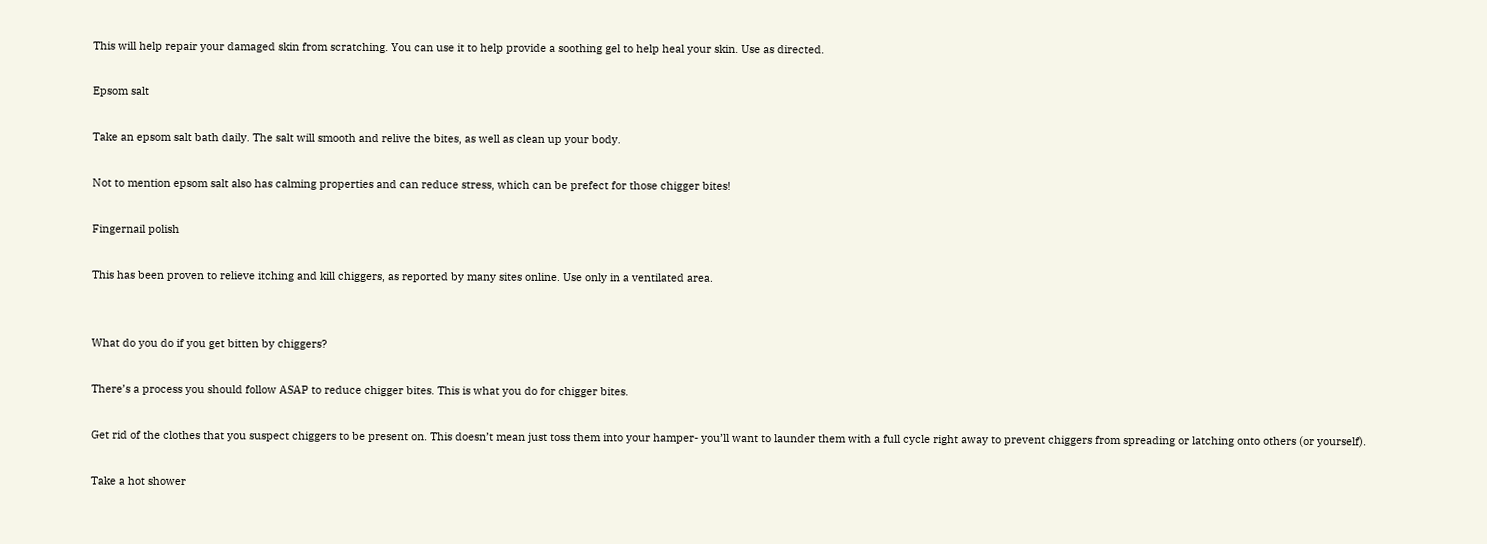This will help repair your damaged skin from scratching. You can use it to help provide a soothing gel to help heal your skin. Use as directed.

Epsom salt

Take an epsom salt bath daily. The salt will smooth and relive the bites, as well as clean up your body.

Not to mention epsom salt also has calming properties and can reduce stress, which can be prefect for those chigger bites!

Fingernail polish

This has been proven to relieve itching and kill chiggers, as reported by many sites online. Use only in a ventilated area.


What do you do if you get bitten by chiggers?

There’s a process you should follow ASAP to reduce chigger bites. This is what you do for chigger bites.

Get rid of the clothes that you suspect chiggers to be present on. This doesn’t mean just toss them into your hamper- you’ll want to launder them with a full cycle right away to prevent chiggers from spreading or latching onto others (or yourself).

Take a hot shower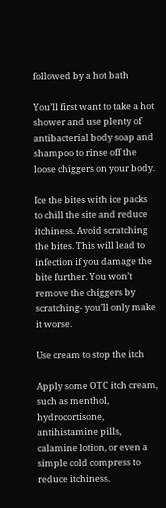followed by a hot bath

You’ll first want to take a hot shower and use plenty of antibacterial body soap and shampoo to rinse off the loose chiggers on your body.

Ice the bites with ice packs to chill the site and reduce itchiness. Avoid scratching the bites. This will lead to infection if you damage the bite further. You won’t remove the chiggers by scratching- you’ll only make it worse.

Use cream to stop the itch

Apply some OTC itch cream, such as menthol, hydrocortisone, antihistamine pills, calamine lotion, or even a simple cold compress to reduce itchiness.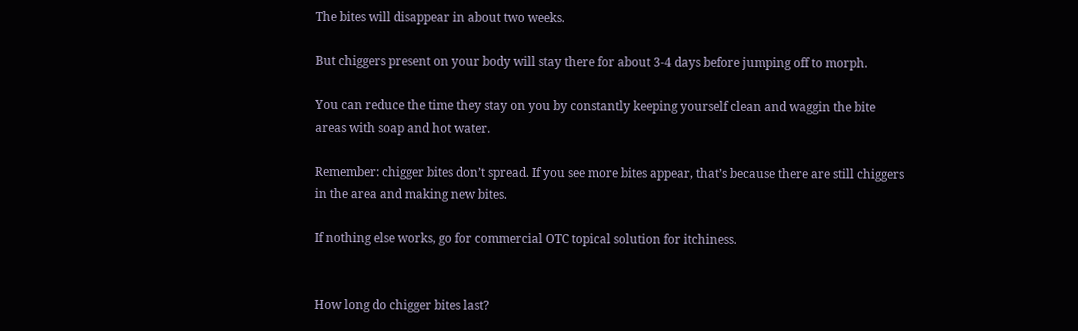The bites will disappear in about two weeks.

But chiggers present on your body will stay there for about 3-4 days before jumping off to morph.

You can reduce the time they stay on you by constantly keeping yourself clean and waggin the bite areas with soap and hot water.

Remember: chigger bites don’t spread. If you see more bites appear, that’s because there are still chiggers in the area and making new bites.

If nothing else works, go for commercial OTC topical solution for itchiness.


How long do chigger bites last?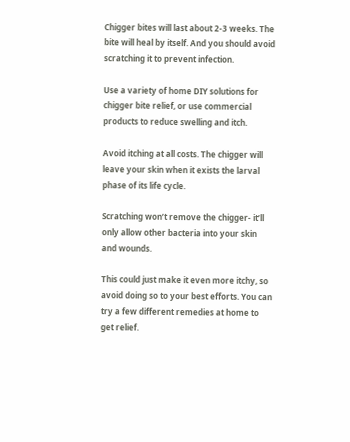Chigger bites will last about 2-3 weeks. The bite will heal by itself. And you should avoid scratching it to prevent infection.

Use a variety of home DIY solutions for chigger bite relief, or use commercial products to reduce swelling and itch.

Avoid itching at all costs. The chigger will leave your skin when it exists the larval phase of its life cycle.

Scratching won’t remove the chigger- it’ll only allow other bacteria into your skin and wounds.

This could just make it even more itchy, so avoid doing so to your best efforts. You can try a few different remedies at home to get relief.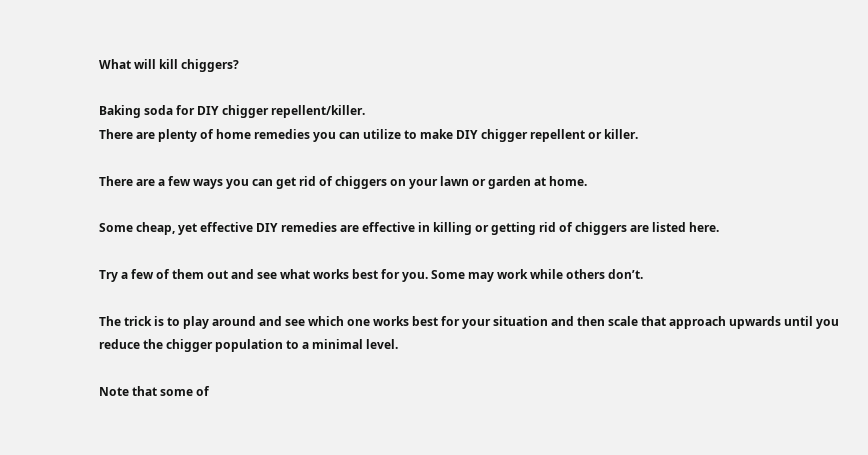What will kill chiggers?

Baking soda for DIY chigger repellent/killer.
There are plenty of home remedies you can utilize to make DIY chigger repellent or killer.

There are a few ways you can get rid of chiggers on your lawn or garden at home.

Some cheap, yet effective DIY remedies are effective in killing or getting rid of chiggers are listed here.

Try a few of them out and see what works best for you. Some may work while others don’t.

The trick is to play around and see which one works best for your situation and then scale that approach upwards until you reduce the chigger population to a minimal level.

Note that some of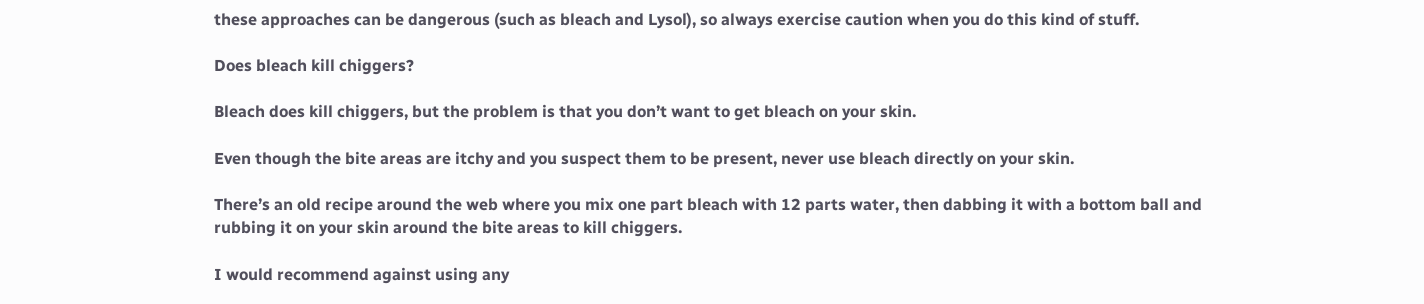these approaches can be dangerous (such as bleach and Lysol), so always exercise caution when you do this kind of stuff.

Does bleach kill chiggers?

Bleach does kill chiggers, but the problem is that you don’t want to get bleach on your skin.

Even though the bite areas are itchy and you suspect them to be present, never use bleach directly on your skin.

There’s an old recipe around the web where you mix one part bleach with 12 parts water, then dabbing it with a bottom ball and rubbing it on your skin around the bite areas to kill chiggers.

I would recommend against using any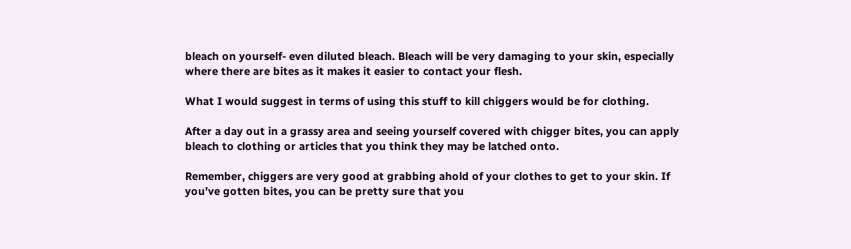bleach on yourself- even diluted bleach. Bleach will be very damaging to your skin, especially where there are bites as it makes it easier to contact your flesh.

What I would suggest in terms of using this stuff to kill chiggers would be for clothing.

After a day out in a grassy area and seeing yourself covered with chigger bites, you can apply bleach to clothing or articles that you think they may be latched onto.

Remember, chiggers are very good at grabbing ahold of your clothes to get to your skin. If you’ve gotten bites, you can be pretty sure that you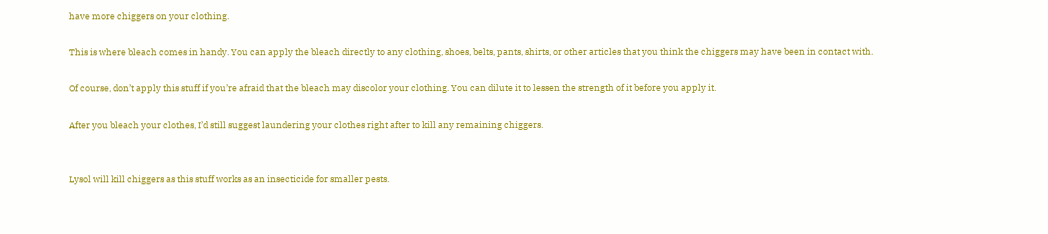have more chiggers on your clothing.

This is where bleach comes in handy. You can apply the bleach directly to any clothing, shoes, belts, pants, shirts, or other articles that you think the chiggers may have been in contact with.

Of course, don’t apply this stuff if you’re afraid that the bleach may discolor your clothing. You can dilute it to lessen the strength of it before you apply it.

After you bleach your clothes, I’d still suggest laundering your clothes right after to kill any remaining chiggers.


Lysol will kill chiggers as this stuff works as an insecticide for smaller pests.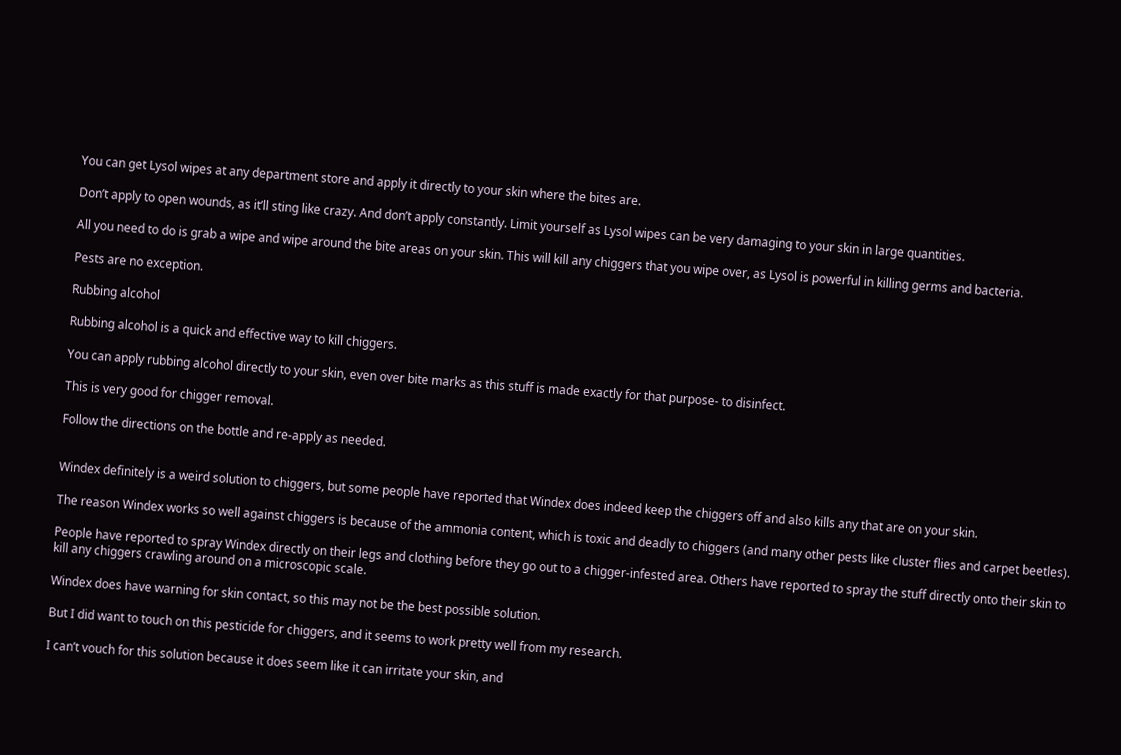You can get Lysol wipes at any department store and apply it directly to your skin where the bites are.

Don’t apply to open wounds, as it’ll sting like crazy. And don’t apply constantly. Limit yourself as Lysol wipes can be very damaging to your skin in large quantities.

All you need to do is grab a wipe and wipe around the bite areas on your skin. This will kill any chiggers that you wipe over, as Lysol is powerful in killing germs and bacteria.

Pests are no exception.

Rubbing alcohol

Rubbing alcohol is a quick and effective way to kill chiggers.

You can apply rubbing alcohol directly to your skin, even over bite marks as this stuff is made exactly for that purpose- to disinfect.

This is very good for chigger removal.

Follow the directions on the bottle and re-apply as needed.


Windex definitely is a weird solution to chiggers, but some people have reported that Windex does indeed keep the chiggers off and also kills any that are on your skin.

The reason Windex works so well against chiggers is because of the ammonia content, which is toxic and deadly to chiggers (and many other pests like cluster flies and carpet beetles).

People have reported to spray Windex directly on their legs and clothing before they go out to a chigger-infested area. Others have reported to spray the stuff directly onto their skin to kill any chiggers crawling around on a microscopic scale.

Windex does have warning for skin contact, so this may not be the best possible solution.

But I did want to touch on this pesticide for chiggers, and it seems to work pretty well from my research.

I can’t vouch for this solution because it does seem like it can irritate your skin, and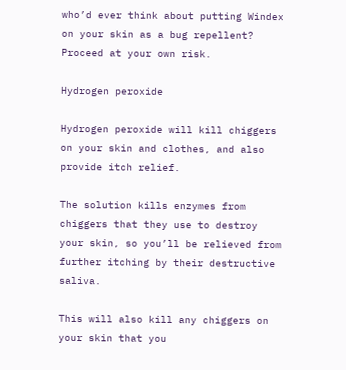who’d ever think about putting Windex on your skin as a bug repellent? Proceed at your own risk.

Hydrogen peroxide

Hydrogen peroxide will kill chiggers on your skin and clothes, and also provide itch relief.

The solution kills enzymes from chiggers that they use to destroy your skin, so you’ll be relieved from further itching by their destructive saliva.

This will also kill any chiggers on your skin that you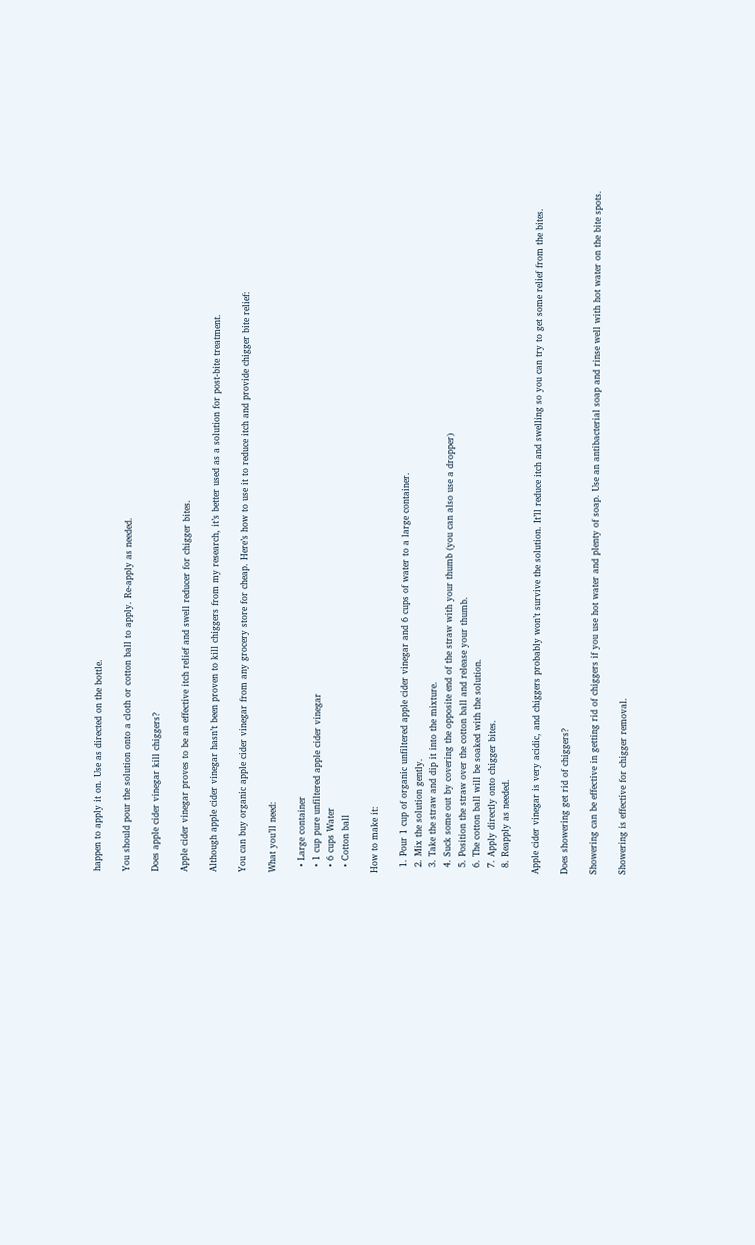happen to apply it on. Use as directed on the bottle.

You should pour the solution onto a cloth or cotton ball to apply. Re-apply as needed.

Does apple cider vinegar kill chiggers?

Apple cider vinegar proves to be an effective itch relief and swell reducer for chigger bites.

Although apple cider vinegar hasn’t been proven to kill chiggers from my research, it’s better used as a solution for post-bite treatment.

You can buy organic apple cider vinegar from any grocery store for cheap. Here’s how to use it to reduce itch and provide chigger bite relief:

What you’ll need:

  • Large container
  • 1 cup pure unfiltered apple cider vinegar
  • 6 cups Water
  • Cotton ball

How to make it:

  1. Pour 1 cup of organic unfiltered apple cider vinegar and 6 cups of water to a large container.
  2. Mix the solution gently.
  3. Take the straw and dip it into the mixture.
  4. Suck some out by covering the opposite end of the straw with your thumb (you can also use a dropper)
  5. Position the straw over the cotton ball and release your thumb.
  6. The cotton ball will be soaked with the solution.
  7. Apply directly onto chigger bites.
  8. Reapply as needed.

Apple cider vinegar is very acidic, and chiggers probably won’t survive the solution. It’ll reduce itch and swelling so you can try to get some relief from the bites.

Does showering get rid of chiggers?

Showering can be effective in getting rid of chiggers if you use hot water and plenty of soap. Use an antibacterial soap and rinse well with hot water on the bite spots.

Showering is effective for chigger removal.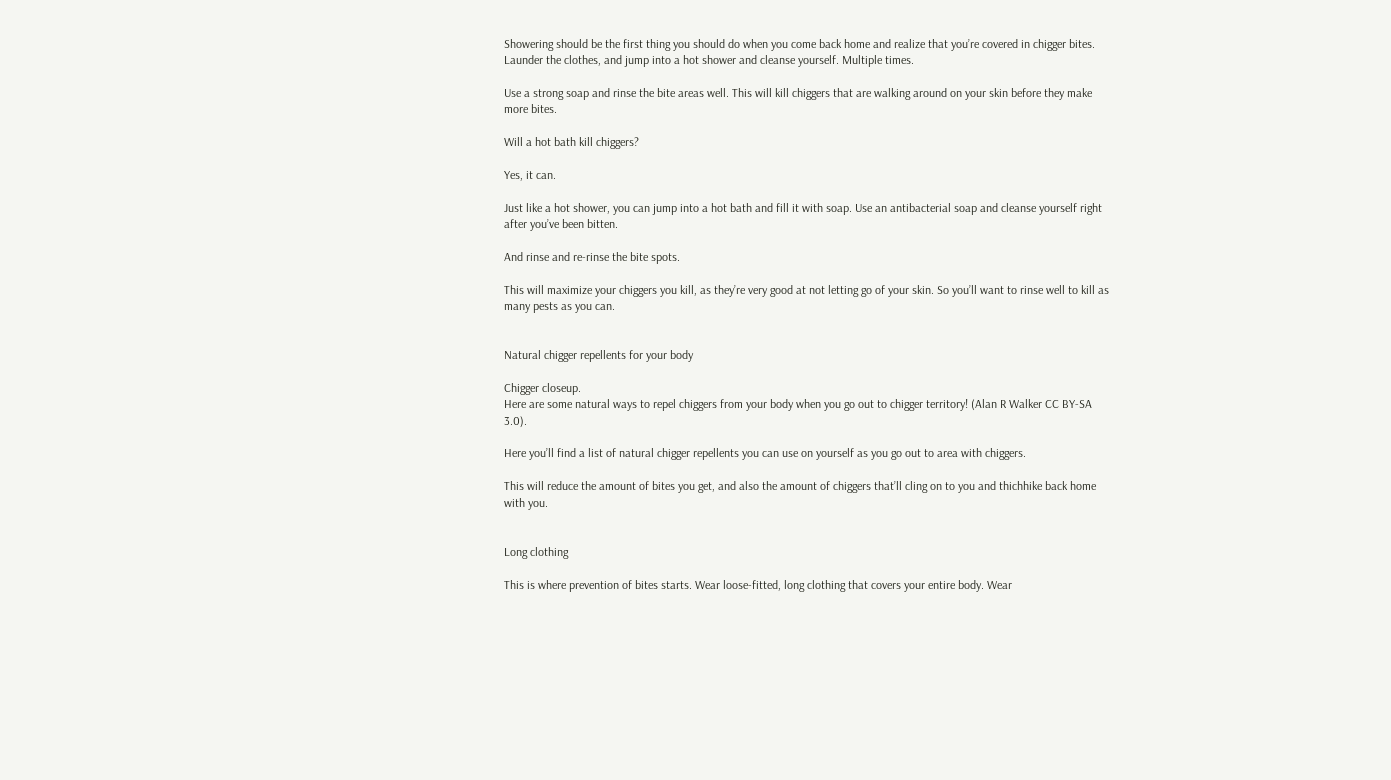Showering should be the first thing you should do when you come back home and realize that you’re covered in chigger bites. Launder the clothes, and jump into a hot shower and cleanse yourself. Multiple times.

Use a strong soap and rinse the bite areas well. This will kill chiggers that are walking around on your skin before they make more bites.

Will a hot bath kill chiggers?

Yes, it can.

Just like a hot shower, you can jump into a hot bath and fill it with soap. Use an antibacterial soap and cleanse yourself right after you’ve been bitten.

And rinse and re-rinse the bite spots.

This will maximize your chiggers you kill, as they’re very good at not letting go of your skin. So you’ll want to rinse well to kill as many pests as you can.


Natural chigger repellents for your body

Chigger closeup.
Here are some natural ways to repel chiggers from your body when you go out to chigger territory! (Alan R Walker CC BY-SA 3.0).

Here you’ll find a list of natural chigger repellents you can use on yourself as you go out to area with chiggers.

This will reduce the amount of bites you get, and also the amount of chiggers that’ll cling on to you and thichhike back home with you.


Long clothing

This is where prevention of bites starts. Wear loose-fitted, long clothing that covers your entire body. Wear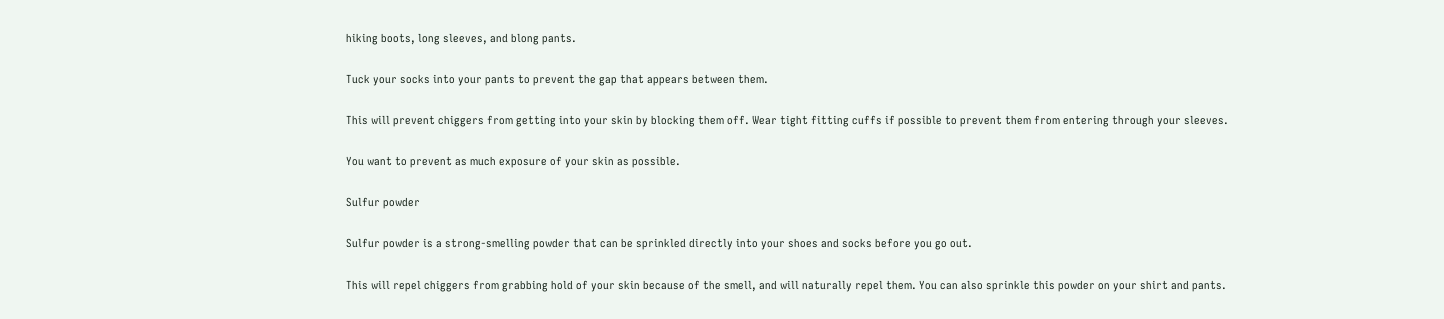hiking boots, long sleeves, and blong pants.

Tuck your socks into your pants to prevent the gap that appears between them.

This will prevent chiggers from getting into your skin by blocking them off. Wear tight fitting cuffs if possible to prevent them from entering through your sleeves.

You want to prevent as much exposure of your skin as possible.

Sulfur powder

Sulfur powder is a strong-smelling powder that can be sprinkled directly into your shoes and socks before you go out.

This will repel chiggers from grabbing hold of your skin because of the smell, and will naturally repel them. You can also sprinkle this powder on your shirt and pants.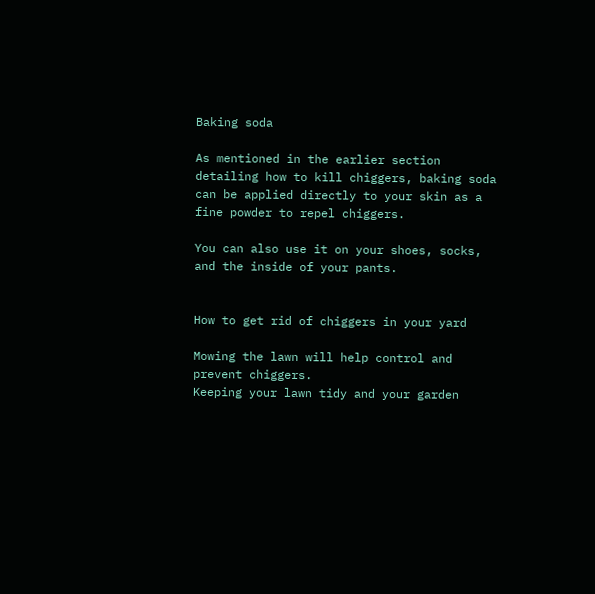Baking soda

As mentioned in the earlier section detailing how to kill chiggers, baking soda can be applied directly to your skin as a fine powder to repel chiggers.

You can also use it on your shoes, socks, and the inside of your pants.


How to get rid of chiggers in your yard

Mowing the lawn will help control and prevent chiggers.
Keeping your lawn tidy and your garden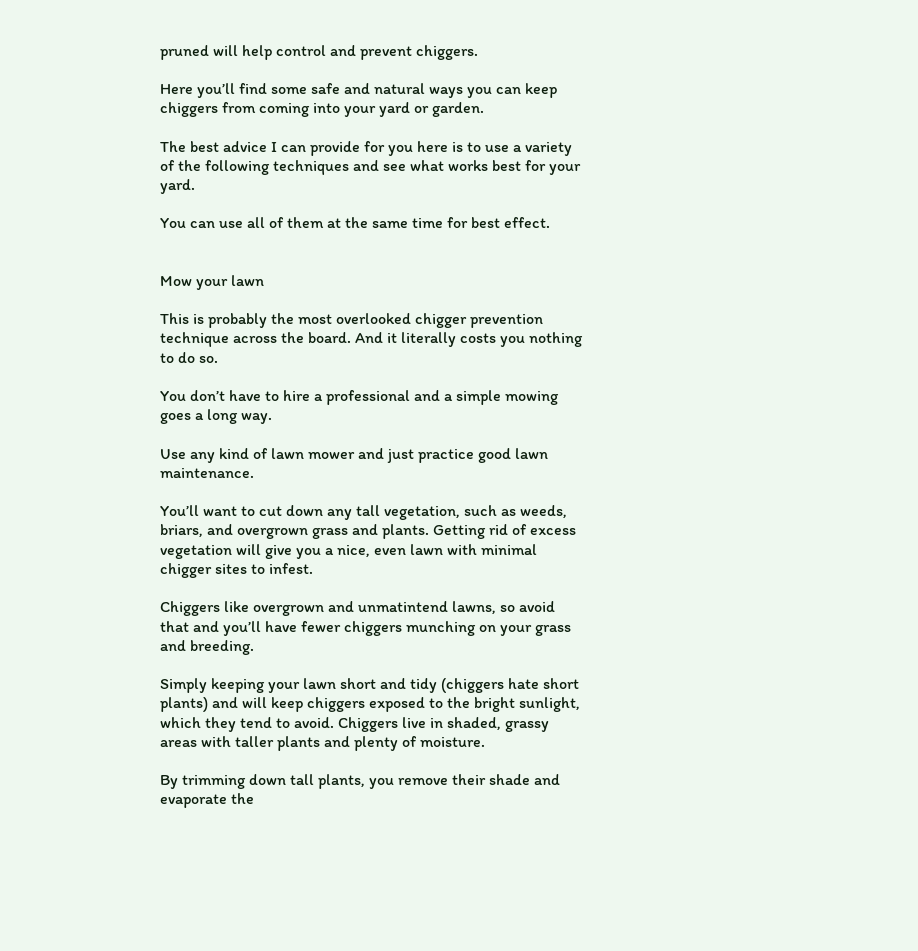pruned will help control and prevent chiggers.

Here you’ll find some safe and natural ways you can keep chiggers from coming into your yard or garden.

The best advice I can provide for you here is to use a variety of the following techniques and see what works best for your yard.

You can use all of them at the same time for best effect.


Mow your lawn

This is probably the most overlooked chigger prevention technique across the board. And it literally costs you nothing to do so.

You don’t have to hire a professional and a simple mowing goes a long way.

Use any kind of lawn mower and just practice good lawn maintenance.

You’ll want to cut down any tall vegetation, such as weeds, briars, and overgrown grass and plants. Getting rid of excess vegetation will give you a nice, even lawn with minimal chigger sites to infest.

Chiggers like overgrown and unmatintend lawns, so avoid that and you’ll have fewer chiggers munching on your grass and breeding.

Simply keeping your lawn short and tidy (chiggers hate short plants) and will keep chiggers exposed to the bright sunlight, which they tend to avoid. Chiggers live in shaded, grassy areas with taller plants and plenty of moisture.

By trimming down tall plants, you remove their shade and evaporate the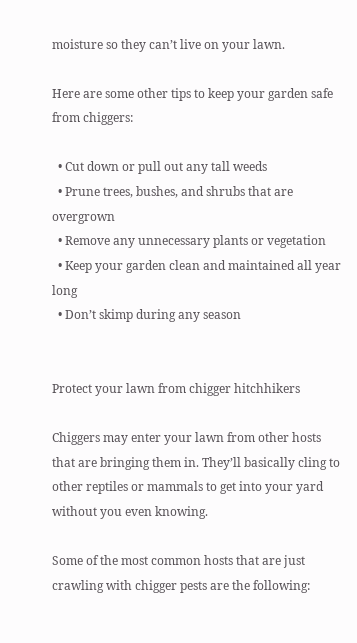moisture so they can’t live on your lawn.

Here are some other tips to keep your garden safe from chiggers:

  • Cut down or pull out any tall weeds
  • Prune trees, bushes, and shrubs that are overgrown
  • Remove any unnecessary plants or vegetation
  • Keep your garden clean and maintained all year long
  • Don’t skimp during any season


Protect your lawn from chigger hitchhikers

Chiggers may enter your lawn from other hosts that are bringing them in. They’ll basically cling to other reptiles or mammals to get into your yard without you even knowing.

Some of the most common hosts that are just crawling with chigger pests are the following: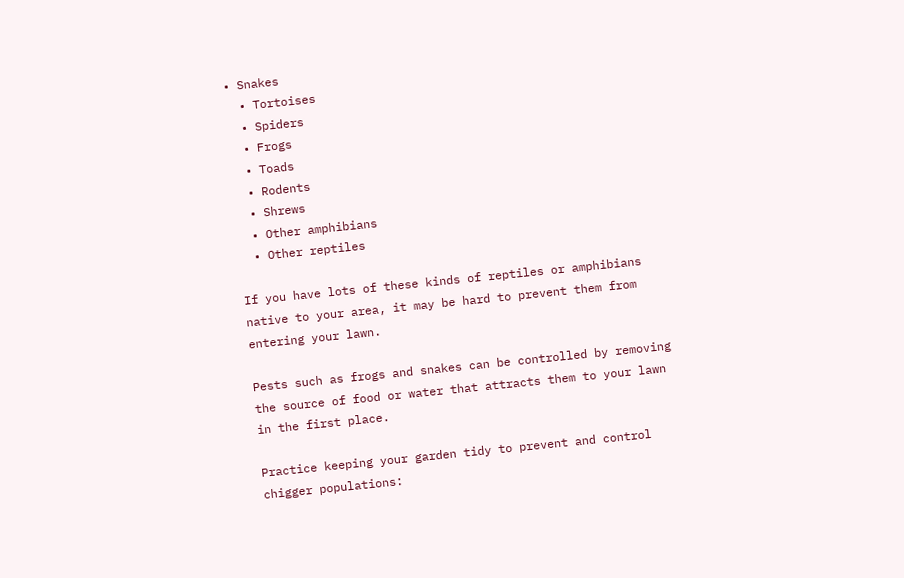• Snakes
  • Tortoises
  • Spiders
  • Frogs
  • Toads
  • Rodents
  • Shrews
  • Other amphibians
  • Other reptiles

If you have lots of these kinds of reptiles or amphibians native to your area, it may be hard to prevent them from entering your lawn.

Pests such as frogs and snakes can be controlled by removing the source of food or water that attracts them to your lawn in the first place.

Practice keeping your garden tidy to prevent and control chigger populations: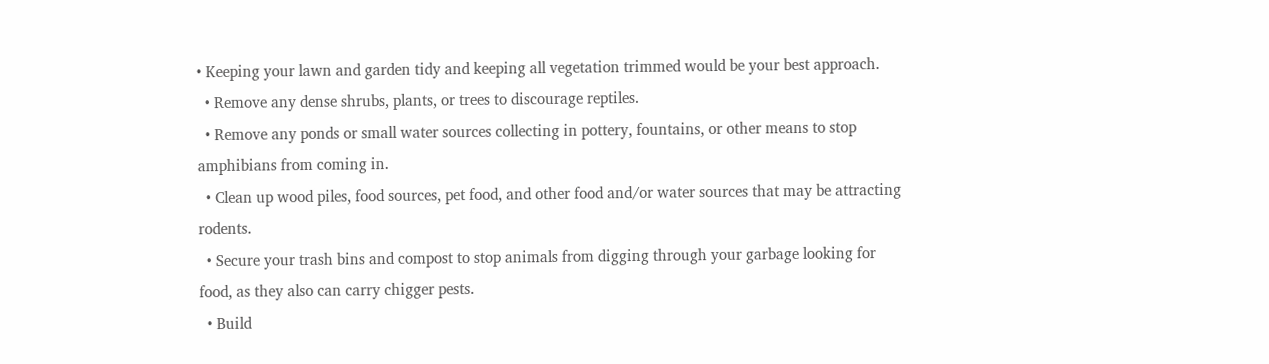• Keeping your lawn and garden tidy and keeping all vegetation trimmed would be your best approach.
  • Remove any dense shrubs, plants, or trees to discourage reptiles.
  • Remove any ponds or small water sources collecting in pottery, fountains, or other means to stop amphibians from coming in.
  • Clean up wood piles, food sources, pet food, and other food and/or water sources that may be attracting rodents.
  • Secure your trash bins and compost to stop animals from digging through your garbage looking for food, as they also can carry chigger pests.
  • Build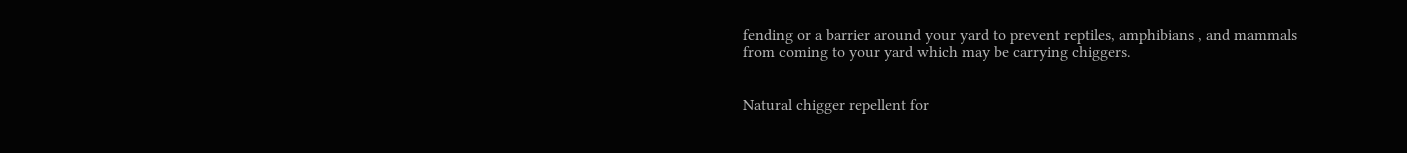fending or a barrier around your yard to prevent reptiles, amphibians , and mammals from coming to your yard which may be carrying chiggers.


Natural chigger repellent for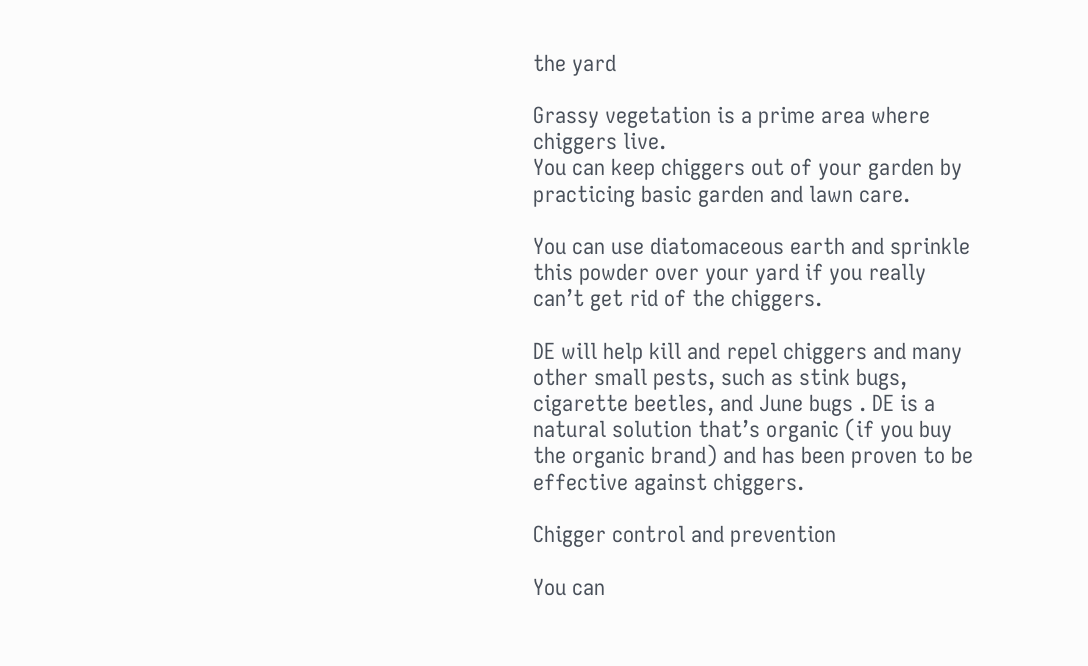the yard

Grassy vegetation is a prime area where chiggers live.
You can keep chiggers out of your garden by practicing basic garden and lawn care.

You can use diatomaceous earth and sprinkle this powder over your yard if you really can’t get rid of the chiggers.

DE will help kill and repel chiggers and many other small pests, such as stink bugs, cigarette beetles, and June bugs . DE is a natural solution that’s organic (if you buy the organic brand) and has been proven to be effective against chiggers.

Chigger control and prevention

You can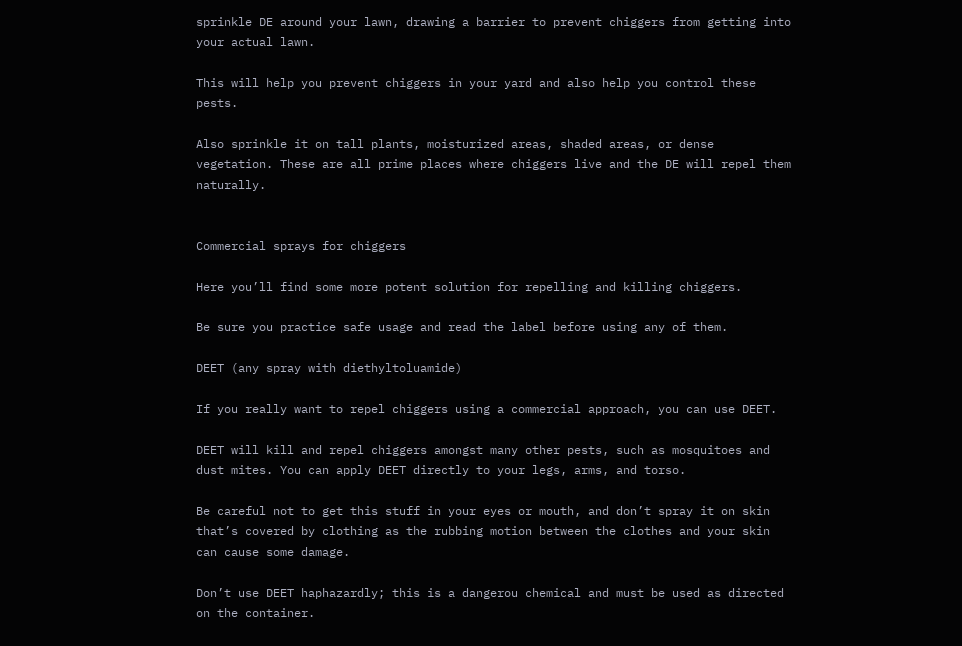sprinkle DE around your lawn, drawing a barrier to prevent chiggers from getting into your actual lawn.

This will help you prevent chiggers in your yard and also help you control these pests.

Also sprinkle it on tall plants, moisturized areas, shaded areas, or dense vegetation. These are all prime places where chiggers live and the DE will repel them naturally.


Commercial sprays for chiggers

Here you’ll find some more potent solution for repelling and killing chiggers.

Be sure you practice safe usage and read the label before using any of them.

DEET (any spray with diethyltoluamide)

If you really want to repel chiggers using a commercial approach, you can use DEET.

DEET will kill and repel chiggers amongst many other pests, such as mosquitoes and dust mites. You can apply DEET directly to your legs, arms, and torso.

Be careful not to get this stuff in your eyes or mouth, and don’t spray it on skin that’s covered by clothing as the rubbing motion between the clothes and your skin can cause some damage.

Don’t use DEET haphazardly; this is a dangerou chemical and must be used as directed on the container.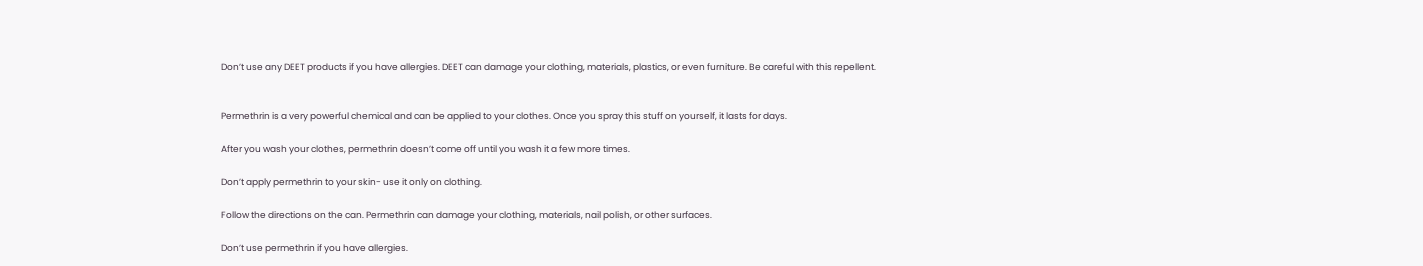Don’t use any DEET products if you have allergies. DEET can damage your clothing, materials, plastics, or even furniture. Be careful with this repellent.


Permethrin is a very powerful chemical and can be applied to your clothes. Once you spray this stuff on yourself, it lasts for days.

After you wash your clothes, permethrin doesn’t come off until you wash it a few more times.

Don’t apply permethrin to your skin- use it only on clothing.

Follow the directions on the can. Permethrin can damage your clothing, materials, nail polish, or other surfaces.

Don’t use permethrin if you have allergies.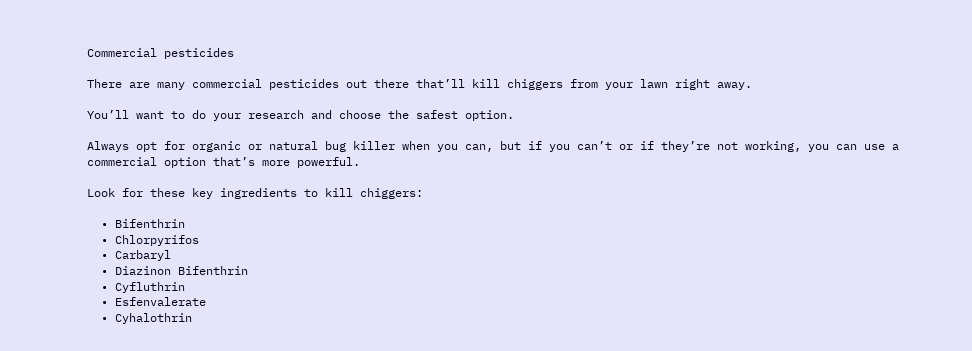Commercial pesticides

There are many commercial pesticides out there that’ll kill chiggers from your lawn right away.

You’ll want to do your research and choose the safest option.

Always opt for organic or natural bug killer when you can, but if you can’t or if they’re not working, you can use a commercial option that’s more powerful.

Look for these key ingredients to kill chiggers:

  • Bifenthrin
  • Chlorpyrifos
  • Carbaryl
  • Diazinon Bifenthrin
  • Cyfluthrin
  • Esfenvalerate
  • Cyhalothrin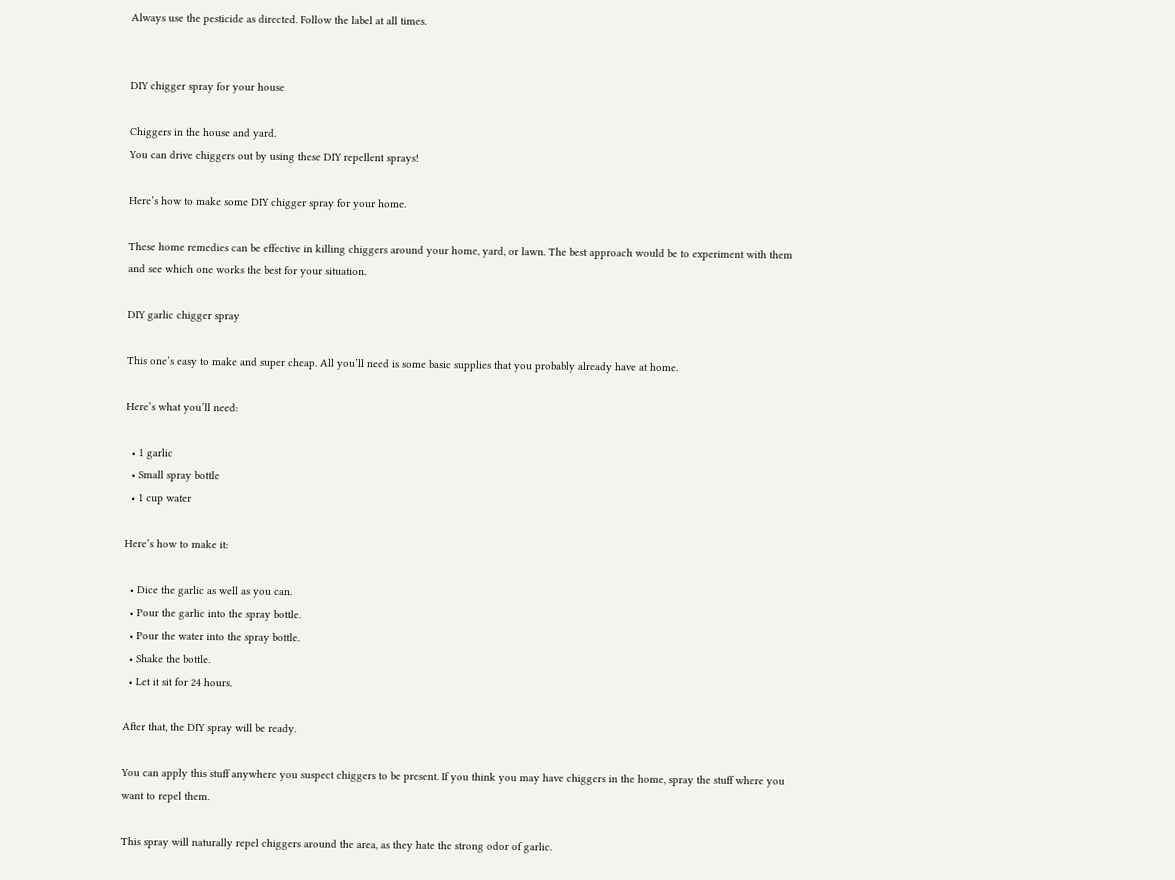Always use the pesticide as directed. Follow the label at all times.


DIY chigger spray for your house

Chiggers in the house and yard.
You can drive chiggers out by using these DIY repellent sprays!

Here’s how to make some DIY chigger spray for your home.

These home remedies can be effective in killing chiggers around your home, yard, or lawn. The best approach would be to experiment with them and see which one works the best for your situation.

DIY garlic chigger spray

This one’s easy to make and super cheap. All you’ll need is some basic supplies that you probably already have at home.

Here’s what you’ll need:

  • 1 garlic
  • Small spray bottle
  • 1 cup water

Here’s how to make it:

  • Dice the garlic as well as you can.
  • Pour the garlic into the spray bottle.
  • Pour the water into the spray bottle.
  • Shake the bottle.
  • Let it sit for 24 hours.

After that, the DIY spray will be ready.

You can apply this stuff anywhere you suspect chiggers to be present. If you think you may have chiggers in the home, spray the stuff where you want to repel them.

This spray will naturally repel chiggers around the area, as they hate the strong odor of garlic.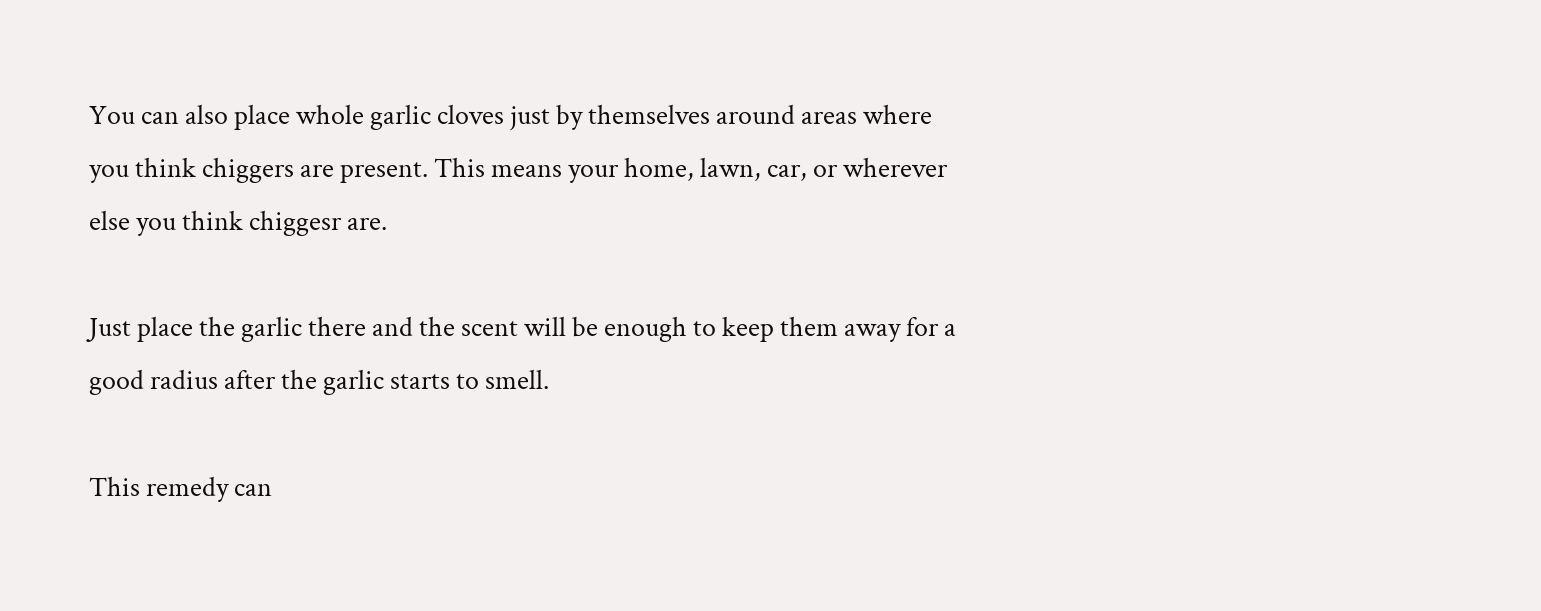You can also place whole garlic cloves just by themselves around areas where you think chiggers are present. This means your home, lawn, car, or wherever else you think chiggesr are.

Just place the garlic there and the scent will be enough to keep them away for a good radius after the garlic starts to smell.

This remedy can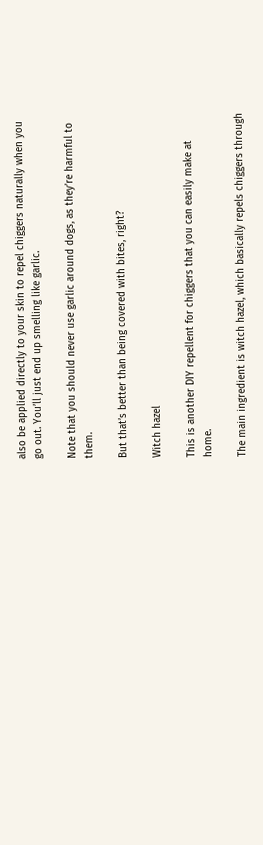also be applied directly to your skin to repel chiggers naturally when you go out. You’ll just end up smelling like garlic.

Note that you should never use garlic around dogs, as they’re harmful to them.

But that’s better than being covered with bites, right?

Witch hazel

This is another DIY repellent for chiggers that you can easily make at home.

The main ingredient is witch hazel, which basically repels chiggers through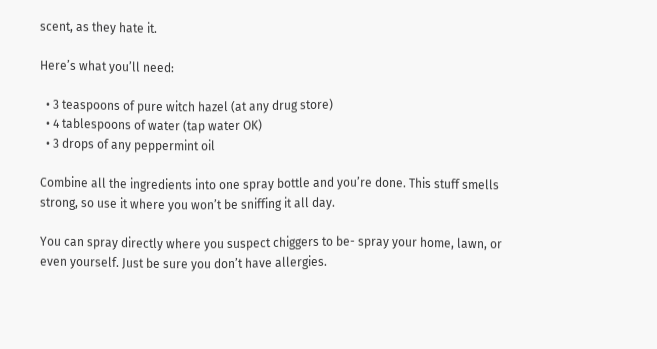scent, as they hate it.

Here’s what you’ll need:

  • 3 teaspoons of pure witch hazel (at any drug store)
  • 4 tablespoons of water (tap water OK)
  • 3 drops of any peppermint oil

Combine all the ingredients into one spray bottle and you’re done. This stuff smells strong, so use it where you won’t be sniffing it all day.

You can spray directly where you suspect chiggers to be- spray your home, lawn, or even yourself. Just be sure you don’t have allergies.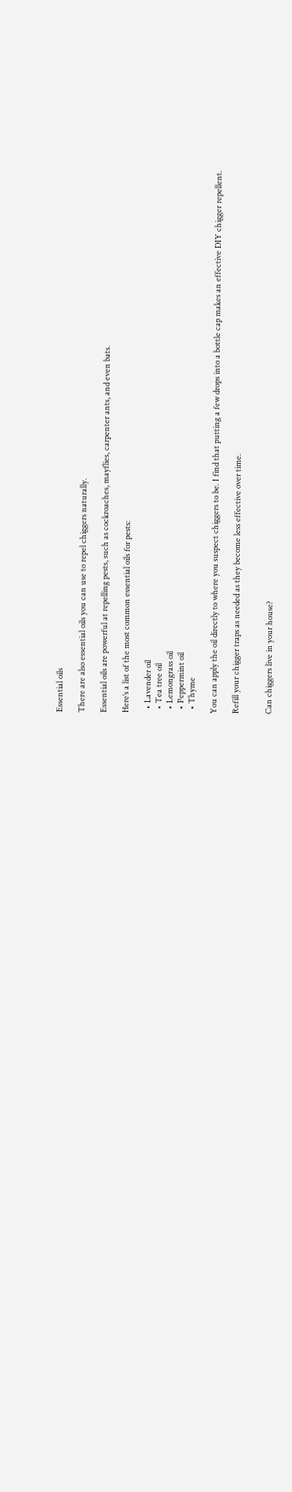Essential oils

There are also essential oils you can use to repel chiggers naturally.

Essential oils are powerful at repelling pests, such as cockroaches, mayflies, carpenter ants, and even bats.

Here’s a list of the most common essential oils for pests:

  • Lavender oil
  • Tea tree oil
  • Lemongrass oil
  • Peppermint oil
  • Thyme

You can apply the oil directly to where you suspect chiggers to be. I find that putting a few drops into a bottle cap makes an effective DIY chigger repellent.

Refill your chigger traps as needed as they become less effective over time.


Can chiggers live in your house?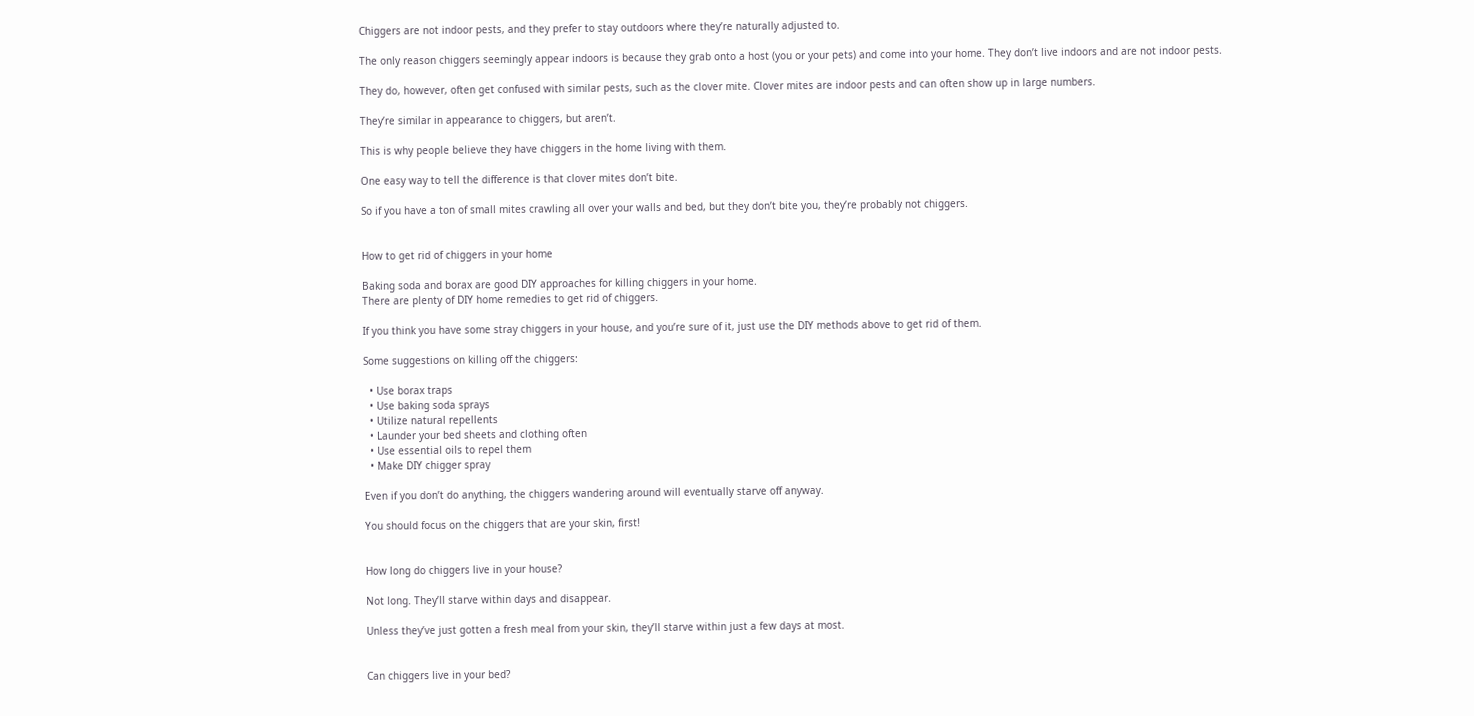Chiggers are not indoor pests, and they prefer to stay outdoors where they’re naturally adjusted to.

The only reason chiggers seemingly appear indoors is because they grab onto a host (you or your pets) and come into your home. They don’t live indoors and are not indoor pests.

They do, however, often get confused with similar pests, such as the clover mite. Clover mites are indoor pests and can often show up in large numbers.

They’re similar in appearance to chiggers, but aren’t.

This is why people believe they have chiggers in the home living with them.

One easy way to tell the difference is that clover mites don’t bite.

So if you have a ton of small mites crawling all over your walls and bed, but they don’t bite you, they’re probably not chiggers.


How to get rid of chiggers in your home

Baking soda and borax are good DIY approaches for killing chiggers in your home.
There are plenty of DIY home remedies to get rid of chiggers.

If you think you have some stray chiggers in your house, and you’re sure of it, just use the DIY methods above to get rid of them.

Some suggestions on killing off the chiggers:

  • Use borax traps
  • Use baking soda sprays
  • Utilize natural repellents
  • Launder your bed sheets and clothing often
  • Use essential oils to repel them
  • Make DIY chigger spray

Even if you don’t do anything, the chiggers wandering around will eventually starve off anyway.

You should focus on the chiggers that are your skin, first!


How long do chiggers live in your house?

Not long. They’ll starve within days and disappear.

Unless they’ve just gotten a fresh meal from your skin, they’ll starve within just a few days at most.


Can chiggers live in your bed?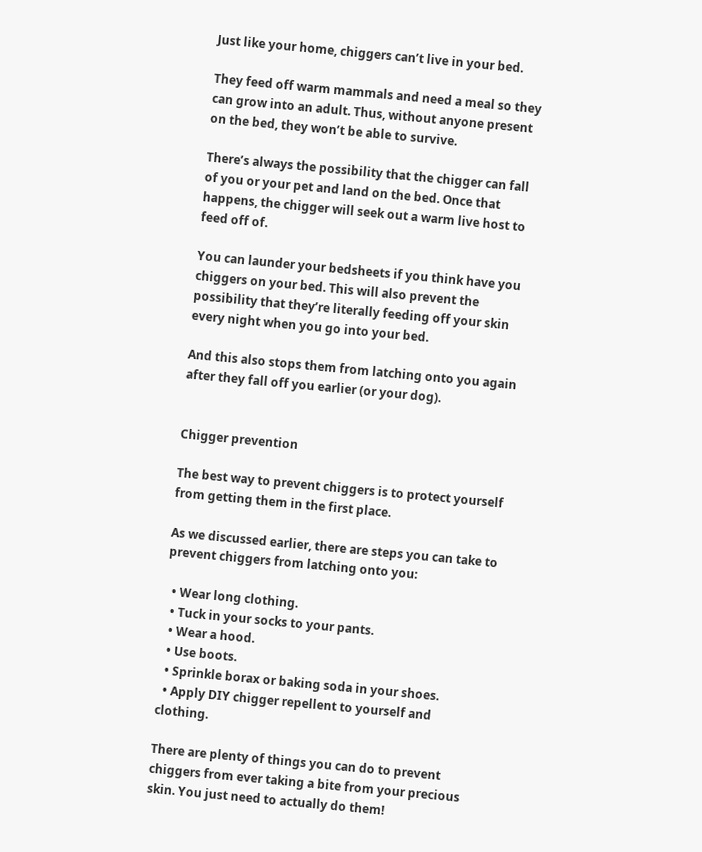Just like your home, chiggers can’t live in your bed.

They feed off warm mammals and need a meal so they can grow into an adult. Thus, without anyone present on the bed, they won’t be able to survive.

There’s always the possibility that the chigger can fall of you or your pet and land on the bed. Once that happens, the chigger will seek out a warm live host to feed off of.

You can launder your bedsheets if you think have you chiggers on your bed. This will also prevent the possibility that they’re literally feeding off your skin every night when you go into your bed.

And this also stops them from latching onto you again after they fall off you earlier (or your dog).


Chigger prevention

The best way to prevent chiggers is to protect yourself from getting them in the first place.

As we discussed earlier, there are steps you can take to prevent chiggers from latching onto you:

  • Wear long clothing.
  • Tuck in your socks to your pants.
  • Wear a hood.
  • Use boots.
  • Sprinkle borax or baking soda in your shoes.
  • Apply DIY chigger repellent to yourself and clothing.

There are plenty of things you can do to prevent chiggers from ever taking a bite from your precious skin. You just need to actually do them!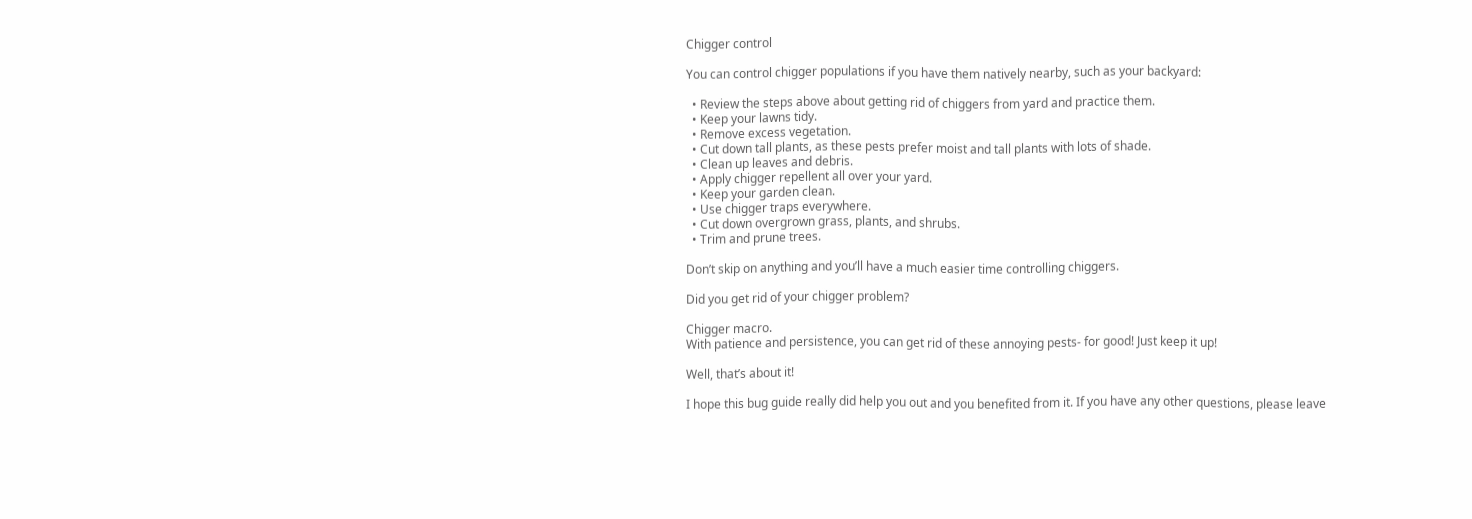Chigger control

You can control chigger populations if you have them natively nearby, such as your backyard:

  • Review the steps above about getting rid of chiggers from yard and practice them.
  • Keep your lawns tidy.
  • Remove excess vegetation.
  • Cut down tall plants, as these pests prefer moist and tall plants with lots of shade.
  • Clean up leaves and debris.
  • Apply chigger repellent all over your yard.
  • Keep your garden clean.
  • Use chigger traps everywhere.
  • Cut down overgrown grass, plants, and shrubs.
  • Trim and prune trees.

Don’t skip on anything and you’ll have a much easier time controlling chiggers.

Did you get rid of your chigger problem?

Chigger macro.
With patience and persistence, you can get rid of these annoying pests- for good! Just keep it up!

Well, that’s about it!

I hope this bug guide really did help you out and you benefited from it. If you have any other questions, please leave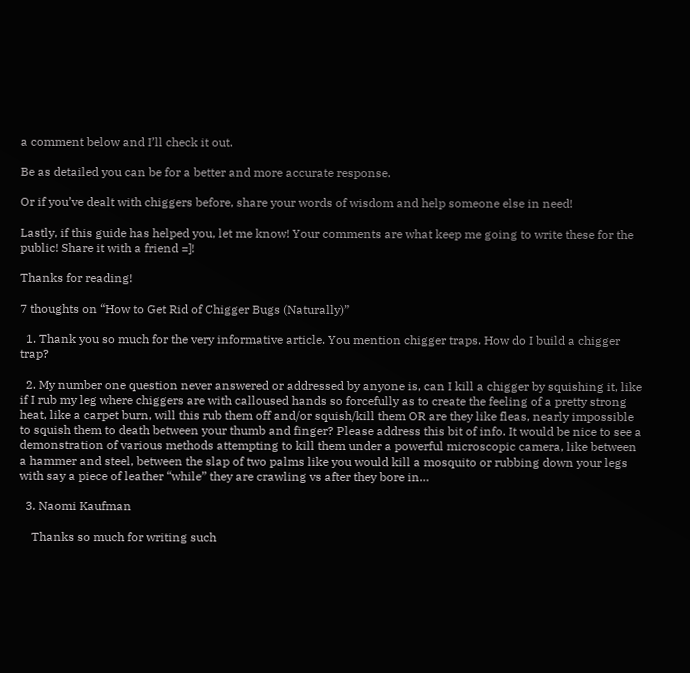a comment below and I’ll check it out.

Be as detailed you can be for a better and more accurate response.

Or if you’ve dealt with chiggers before, share your words of wisdom and help someone else in need!

Lastly, if this guide has helped you, let me know! Your comments are what keep me going to write these for the public! Share it with a friend =]!

Thanks for reading!

7 thoughts on “How to Get Rid of Chigger Bugs (Naturally)”

  1. Thank you so much for the very informative article. You mention chigger traps. How do I build a chigger trap?

  2. My number one question never answered or addressed by anyone is, can I kill a chigger by squishing it, like if I rub my leg where chiggers are with calloused hands so forcefully as to create the feeling of a pretty strong heat, like a carpet burn, will this rub them off and/or squish/kill them OR are they like fleas, nearly impossible to squish them to death between your thumb and finger? Please address this bit of info. It would be nice to see a demonstration of various methods attempting to kill them under a powerful microscopic camera, like between a hammer and steel, between the slap of two palms like you would kill a mosquito or rubbing down your legs with say a piece of leather “while” they are crawling vs after they bore in…

  3. Naomi Kaufman

    Thanks so much for writing such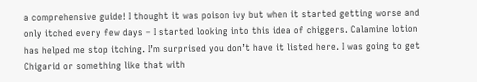a comprehensive guide! I thought it was poison ivy but when it started getting worse and only itched every few days – I started looking into this idea of chiggers. Calamine lotion has helped me stop itching. I’m surprised you don’t have it listed here. I was going to get Chigarid or something like that with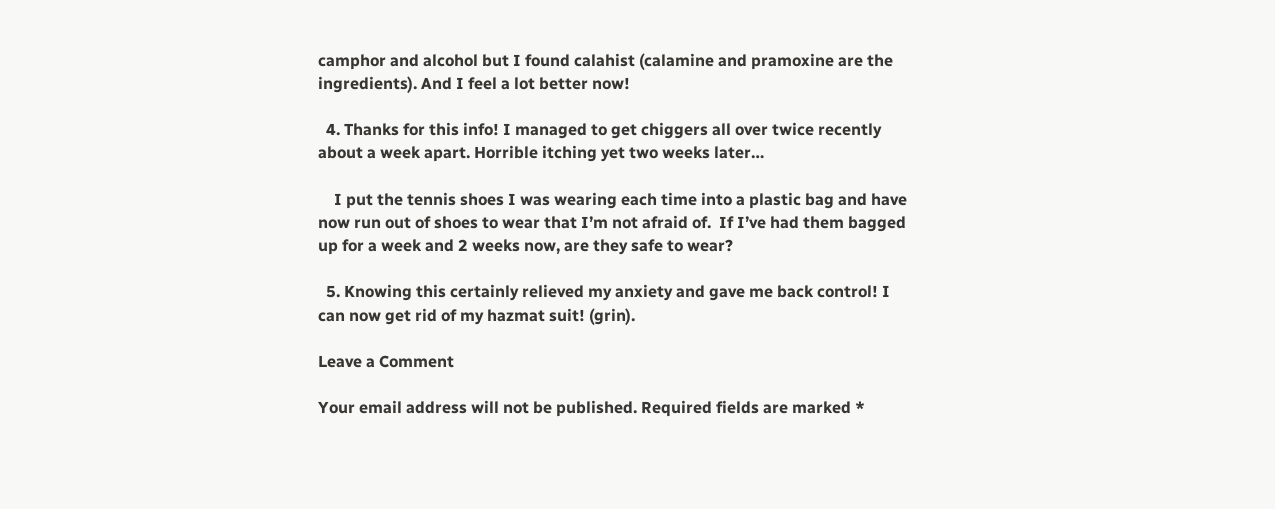camphor and alcohol but I found calahist (calamine and pramoxine are the ingredients). And I feel a lot better now!

  4. Thanks for this info! I managed to get chiggers all over twice recently about a week apart. Horrible itching yet two weeks later…

    I put the tennis shoes I was wearing each time into a plastic bag and have now run out of shoes to wear that I’m not afraid of.  If I’ve had them bagged up for a week and 2 weeks now, are they safe to wear?

  5. Knowing this certainly relieved my anxiety and gave me back control! I can now get rid of my hazmat suit! (grin).

Leave a Comment

Your email address will not be published. Required fields are marked *